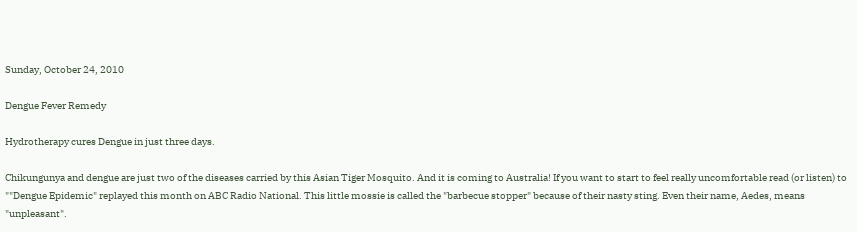Sunday, October 24, 2010

Dengue Fever Remedy

Hydrotherapy cures Dengue in just three days.

Chikungunya and dengue are just two of the diseases carried by this Asian Tiger Mosquito. And it is coming to Australia! If you want to start to feel really uncomfortable read (or listen) to ""Dengue Epidemic" replayed this month on ABC Radio National. This little mossie is called the "barbecue stopper" because of their nasty sting. Even their name, Aedes, means "unpleasant".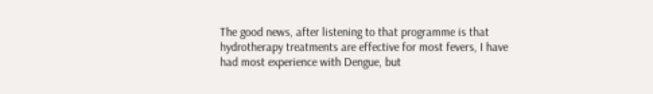The good news, after listening to that programme is that hydrotherapy treatments are effective for most fevers, I have had most experience with Dengue, but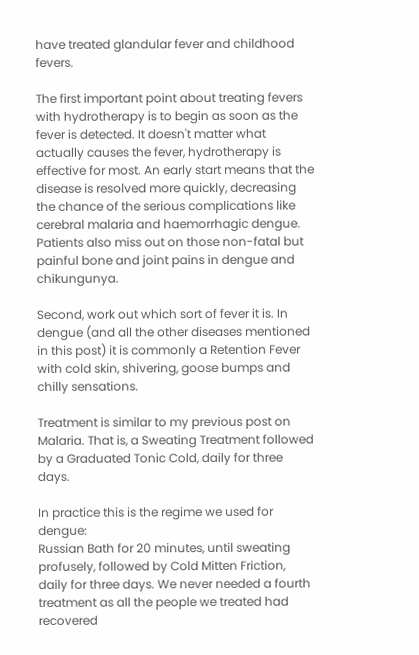have treated glandular fever and childhood fevers.

The first important point about treating fevers with hydrotherapy is to begin as soon as the fever is detected. It doesn't matter what actually causes the fever, hydrotherapy is effective for most. An early start means that the disease is resolved more quickly, decreasing the chance of the serious complications like cerebral malaria and haemorrhagic dengue. Patients also miss out on those non-fatal but painful bone and joint pains in dengue and chikungunya.

Second, work out which sort of fever it is. In dengue (and all the other diseases mentioned in this post) it is commonly a Retention Fever with cold skin, shivering, goose bumps and chilly sensations.

Treatment is similar to my previous post on Malaria. That is, a Sweating Treatment followed by a Graduated Tonic Cold, daily for three days.

In practice this is the regime we used for dengue:
Russian Bath for 20 minutes, until sweating profusely, followed by Cold Mitten Friction, daily for three days. We never needed a fourth treatment as all the people we treated had recovered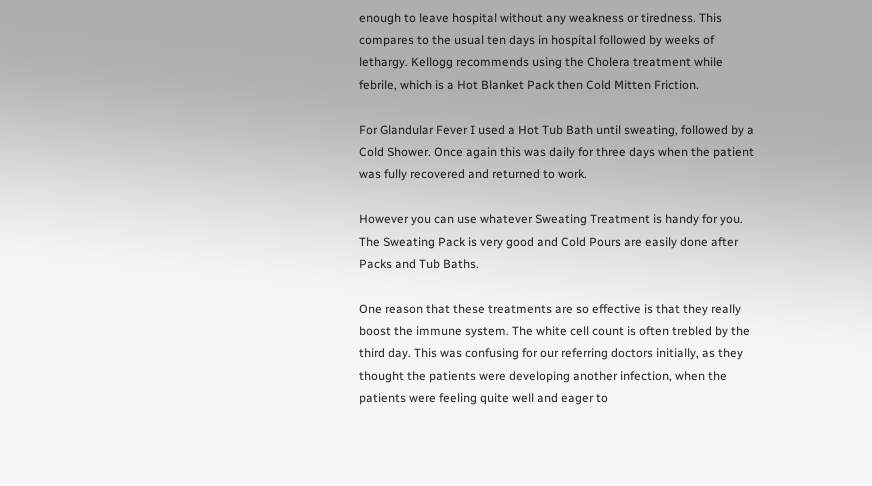enough to leave hospital without any weakness or tiredness. This compares to the usual ten days in hospital followed by weeks of lethargy. Kellogg recommends using the Cholera treatment while febrile, which is a Hot Blanket Pack then Cold Mitten Friction.

For Glandular Fever I used a Hot Tub Bath until sweating, followed by a Cold Shower. Once again this was daily for three days when the patient was fully recovered and returned to work.

However you can use whatever Sweating Treatment is handy for you. The Sweating Pack is very good and Cold Pours are easily done after Packs and Tub Baths.

One reason that these treatments are so effective is that they really boost the immune system. The white cell count is often trebled by the third day. This was confusing for our referring doctors initially, as they thought the patients were developing another infection, when the patients were feeling quite well and eager to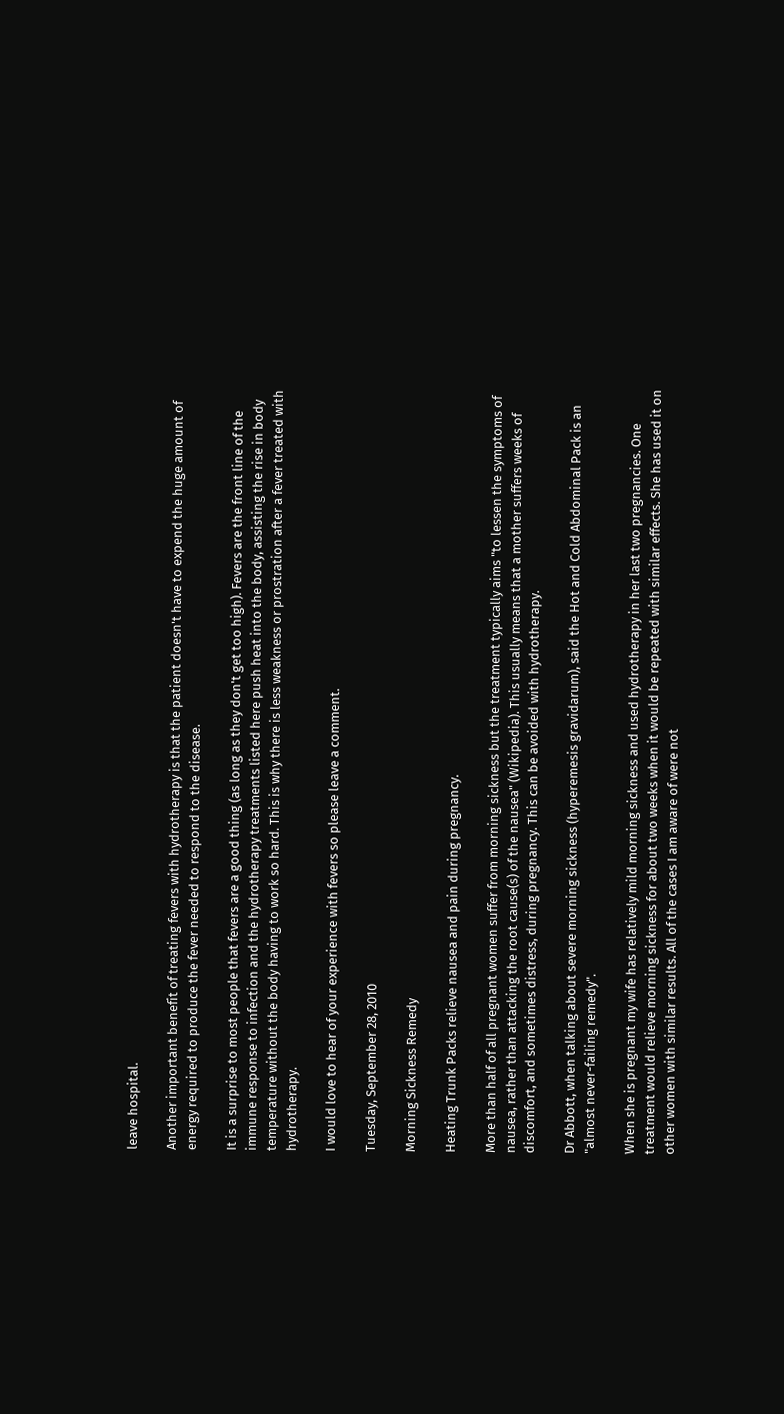leave hospital.

Another important benefit of treating fevers with hydrotherapy is that the patient doesn't have to expend the huge amount of energy required to produce the fever needed to respond to the disease.

It is a surprise to most people that fevers are a good thing (as long as they don't get too high). Fevers are the front line of the immune response to infection and the hydrotherapy treatments listed here push heat into the body, assisting the rise in body temperature without the body having to work so hard. This is why there is less weakness or prostration after a fever treated with hydrotherapy.

I would love to hear of your experience with fevers so please leave a comment.

Tuesday, September 28, 2010

Morning Sickness Remedy

Heating Trunk Packs relieve nausea and pain during pregnancy.

More than half of all pregnant women suffer from morning sickness but the treatment typically aims "to lessen the symptoms of nausea, rather than attacking the root cause(s) of the nausea" (Wikipedia). This usually means that a mother suffers weeks of discomfort, and sometimes distress, during pregnancy. This can be avoided with hydrotherapy.

Dr Abbott, when talking about severe morning sickness (hyperemesis gravidarum), said the Hot and Cold Abdominal Pack is an "almost never-failing remedy".

When she is pregnant my wife has relatively mild morning sickness and used hydrotherapy in her last two pregnancies. One treatment would relieve morning sickness for about two weeks when it would be repeated with similar effects. She has used it on other women with similar results. All of the cases I am aware of were not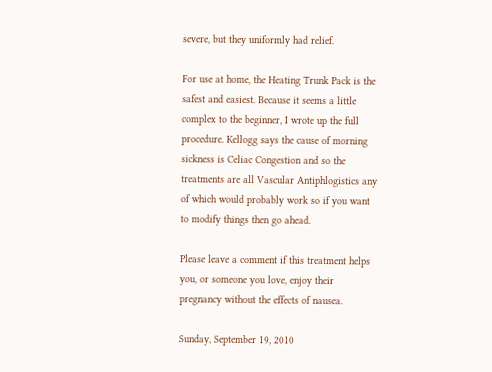severe, but they uniformly had relief.

For use at home, the Heating Trunk Pack is the safest and easiest. Because it seems a little complex to the beginner, I wrote up the full procedure. Kellogg says the cause of morning sickness is Celiac Congestion and so the treatments are all Vascular Antiphlogistics any of which would probably work so if you want to modify things then go ahead.

Please leave a comment if this treatment helps you, or someone you love, enjoy their pregnancy without the effects of nausea.

Sunday, September 19, 2010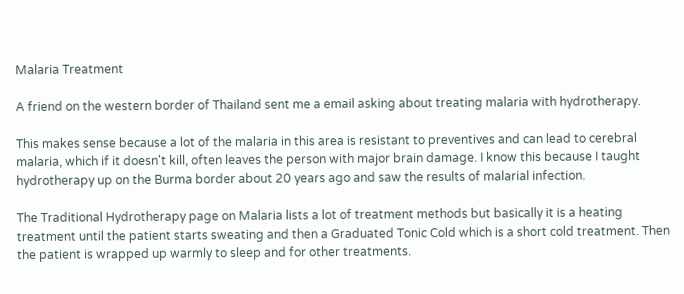Malaria Treatment

A friend on the western border of Thailand sent me a email asking about treating malaria with hydrotherapy.

This makes sense because a lot of the malaria in this area is resistant to preventives and can lead to cerebral malaria, which if it doesn't kill, often leaves the person with major brain damage. I know this because I taught hydrotherapy up on the Burma border about 20 years ago and saw the results of malarial infection.

The Traditional Hydrotherapy page on Malaria lists a lot of treatment methods but basically it is a heating treatment until the patient starts sweating and then a Graduated Tonic Cold which is a short cold treatment. Then the patient is wrapped up warmly to sleep and for other treatments.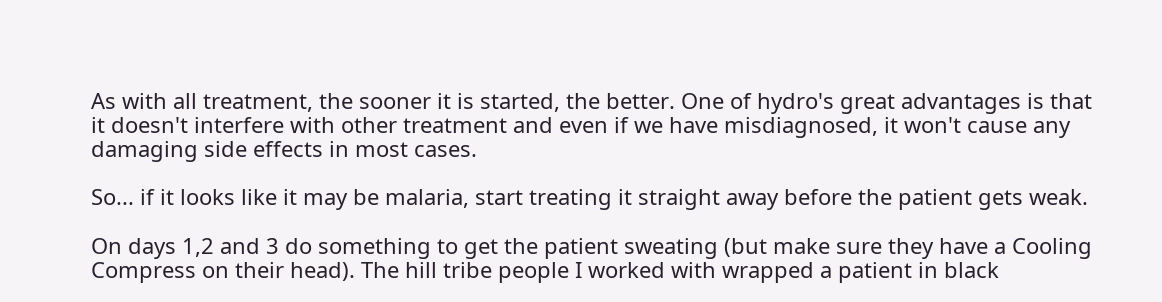As with all treatment, the sooner it is started, the better. One of hydro's great advantages is that it doesn't interfere with other treatment and even if we have misdiagnosed, it won't cause any damaging side effects in most cases.

So... if it looks like it may be malaria, start treating it straight away before the patient gets weak.

On days 1,2 and 3 do something to get the patient sweating (but make sure they have a Cooling Compress on their head). The hill tribe people I worked with wrapped a patient in black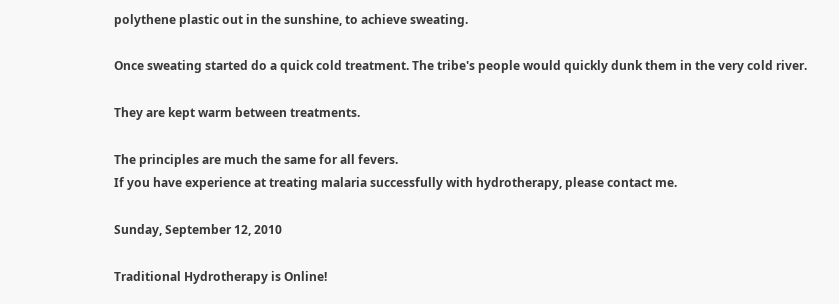polythene plastic out in the sunshine, to achieve sweating.

Once sweating started do a quick cold treatment. The tribe's people would quickly dunk them in the very cold river.

They are kept warm between treatments.

The principles are much the same for all fevers.
If you have experience at treating malaria successfully with hydrotherapy, please contact me.

Sunday, September 12, 2010

Traditional Hydrotherapy is Online!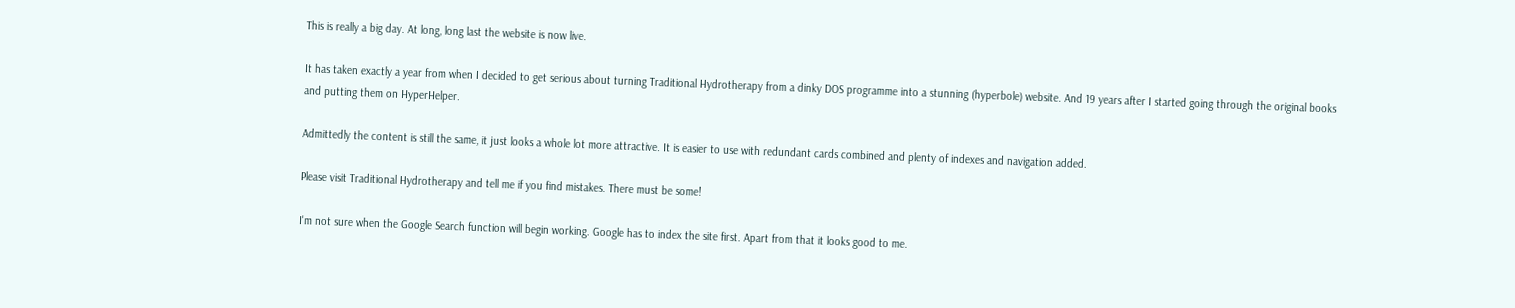This is really a big day. At long, long last the website is now live.

It has taken exactly a year from when I decided to get serious about turning Traditional Hydrotherapy from a dinky DOS programme into a stunning (hyperbole) website. And 19 years after I started going through the original books and putting them on HyperHelper.

Admittedly the content is still the same, it just looks a whole lot more attractive. It is easier to use with redundant cards combined and plenty of indexes and navigation added.

Please visit Traditional Hydrotherapy and tell me if you find mistakes. There must be some!

I'm not sure when the Google Search function will begin working. Google has to index the site first. Apart from that it looks good to me.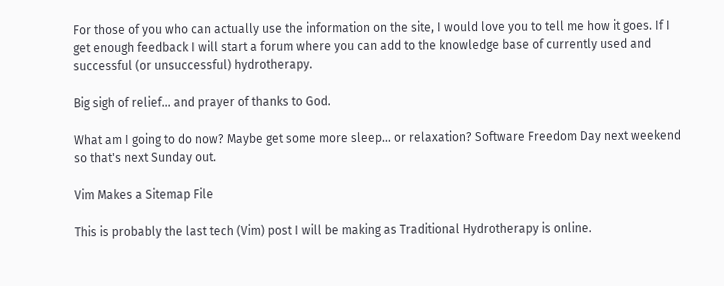For those of you who can actually use the information on the site, I would love you to tell me how it goes. If I get enough feedback I will start a forum where you can add to the knowledge base of currently used and successful (or unsuccessful) hydrotherapy.

Big sigh of relief... and prayer of thanks to God.

What am I going to do now? Maybe get some more sleep... or relaxation? Software Freedom Day next weekend so that's next Sunday out.

Vim Makes a Sitemap File

This is probably the last tech (Vim) post I will be making as Traditional Hydrotherapy is online.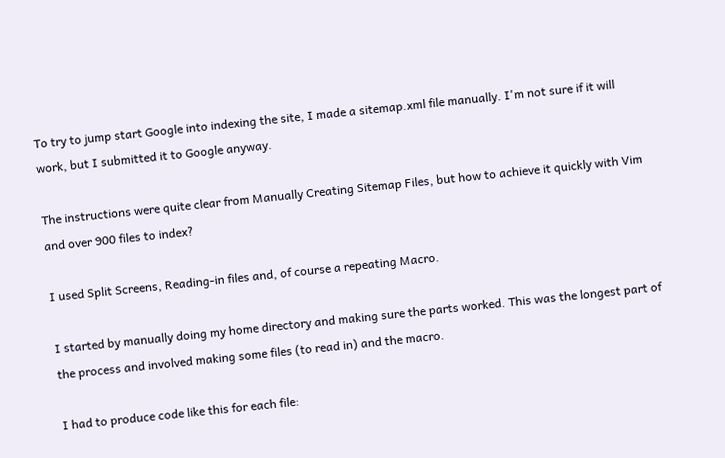To try to jump start Google into indexing the site, I made a sitemap.xml file manually. I'm not sure if it will work, but I submitted it to Google anyway.

The instructions were quite clear from Manually Creating Sitemap Files, but how to achieve it quickly with Vim and over 900 files to index?

I used Split Screens, Reading-in files and, of course a repeating Macro.

I started by manually doing my home directory and making sure the parts worked. This was the longest part of the process and involved making some files (to read in) and the macro.

I had to produce code like this for each file: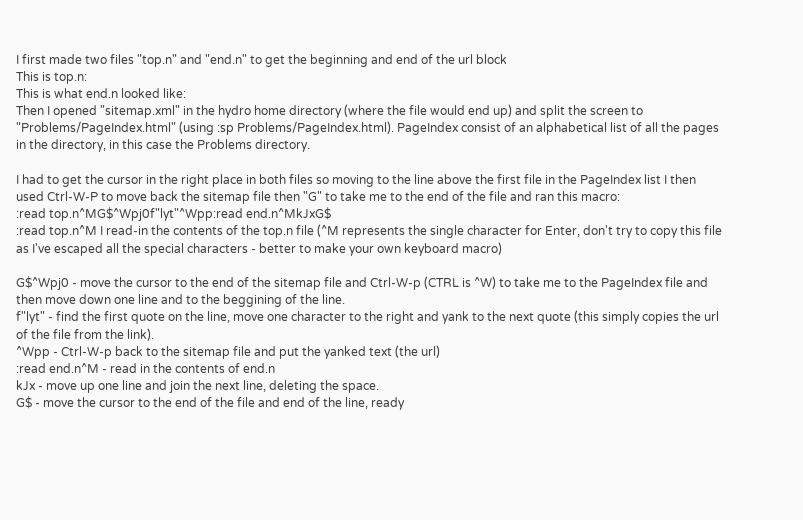I first made two files "top.n" and "end.n" to get the beginning and end of the url block
This is top.n:
This is what end.n looked like:
Then I opened "sitemap.xml" in the hydro home directory (where the file would end up) and split the screen to "Problems/PageIndex.html" (using :sp Problems/PageIndex.html). PageIndex consist of an alphabetical list of all the pages in the directory, in this case the Problems directory.

I had to get the cursor in the right place in both files so moving to the line above the first file in the PageIndex list I then used Ctrl-W-P to move back the sitemap file then "G" to take me to the end of the file and ran this macro:
:read top.n^MG$^Wpj0f"lyt"^Wpp:read end.n^MkJxG$
:read top.n^M I read-in the contents of the top.n file (^M represents the single character for Enter, don't try to copy this file as I've escaped all the special characters - better to make your own keyboard macro)

G$^Wpj0 - move the cursor to the end of the sitemap file and Ctrl-W-p (CTRL is ^W) to take me to the PageIndex file and then move down one line and to the beggining of the line.
f"lyt" - find the first quote on the line, move one character to the right and yank to the next quote (this simply copies the url of the file from the link).
^Wpp - Ctrl-W-p back to the sitemap file and put the yanked text (the url)
:read end.n^M - read in the contents of end.n
kJx - move up one line and join the next line, deleting the space.
G$ - move the cursor to the end of the file and end of the line, ready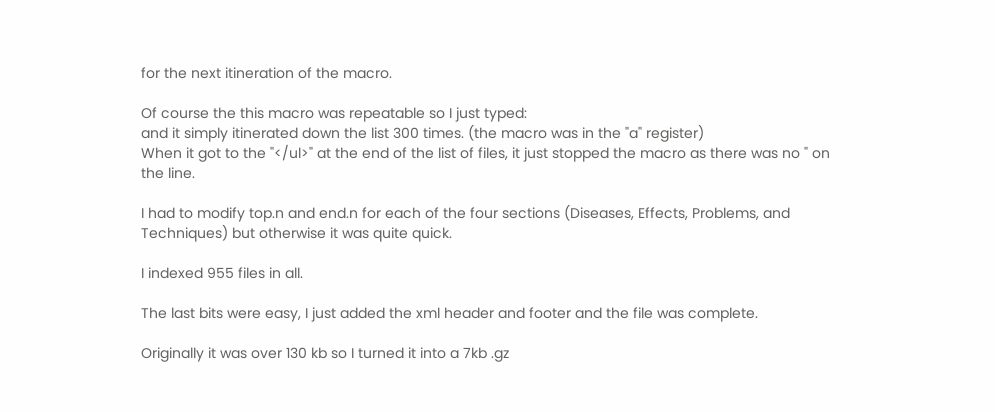for the next itineration of the macro.

Of course the this macro was repeatable so I just typed:
and it simply itinerated down the list 300 times. (the macro was in the "a" register)
When it got to the "</ul>" at the end of the list of files, it just stopped the macro as there was no " on the line.

I had to modify top.n and end.n for each of the four sections (Diseases, Effects, Problems, and Techniques) but otherwise it was quite quick.

I indexed 955 files in all.

The last bits were easy, I just added the xml header and footer and the file was complete.

Originally it was over 130 kb so I turned it into a 7kb .gz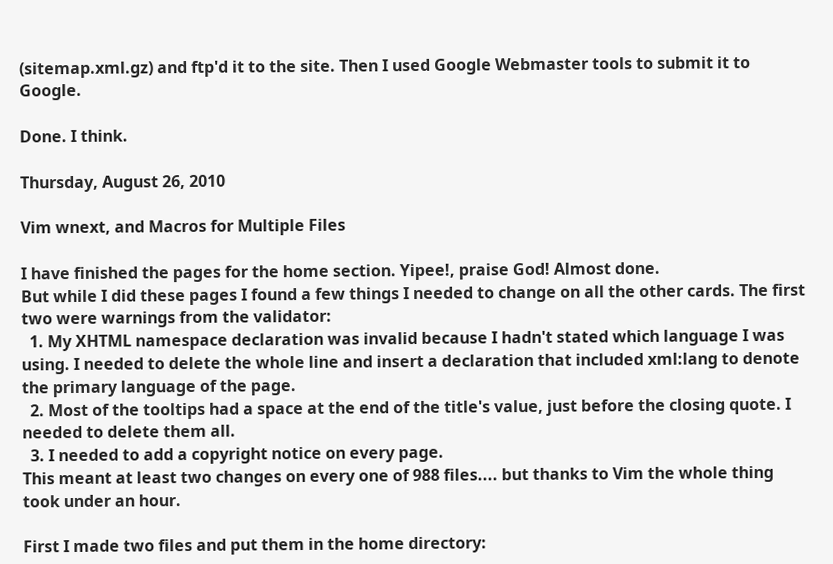(sitemap.xml.gz) and ftp'd it to the site. Then I used Google Webmaster tools to submit it to Google.

Done. I think.

Thursday, August 26, 2010

Vim wnext, and Macros for Multiple Files

I have finished the pages for the home section. Yipee!, praise God! Almost done.
But while I did these pages I found a few things I needed to change on all the other cards. The first two were warnings from the validator:
  1. My XHTML namespace declaration was invalid because I hadn't stated which language I was using. I needed to delete the whole line and insert a declaration that included xml:lang to denote the primary language of the page.
  2. Most of the tooltips had a space at the end of the title's value, just before the closing quote. I needed to delete them all.
  3. I needed to add a copyright notice on every page.
This meant at least two changes on every one of 988 files.... but thanks to Vim the whole thing took under an hour.

First I made two files and put them in the home directory: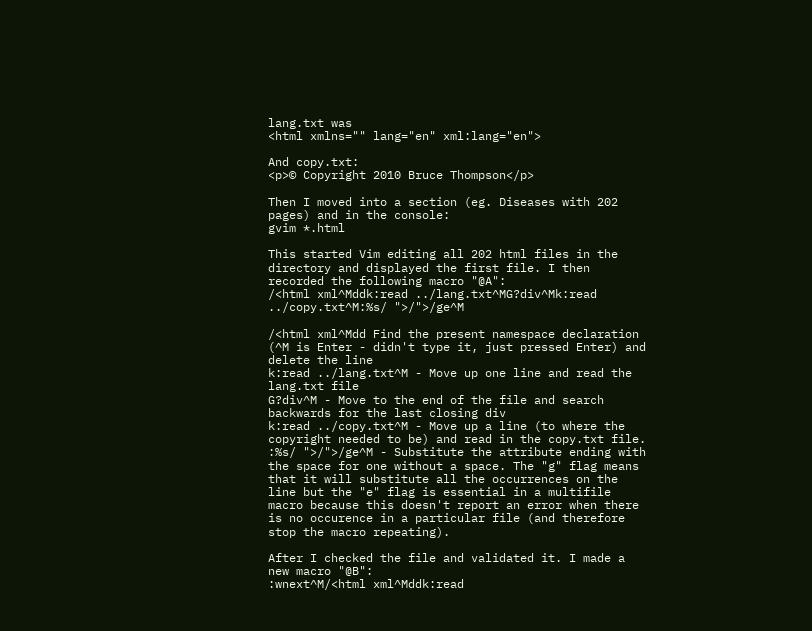lang.txt was
<html xmlns="" lang="en" xml:lang="en">

And copy.txt:
<p>© Copyright 2010 Bruce Thompson</p>

Then I moved into a section (eg. Diseases with 202 pages) and in the console:
gvim *.html

This started Vim editing all 202 html files in the directory and displayed the first file. I then recorded the following macro "@A":
/<html xml^Mddk:read ../lang.txt^MG?div^Mk:read ../copy.txt^M:%s/ ">/">/ge^M

/<html xml^Mdd Find the present namespace declaration (^M is Enter - didn't type it, just pressed Enter) and delete the line
k:read ../lang.txt^M - Move up one line and read the lang.txt file
G?div^M - Move to the end of the file and search backwards for the last closing div
k:read ../copy.txt^M - Move up a line (to where the copyright needed to be) and read in the copy.txt file.
:%s/ ">/">/ge^M - Substitute the attribute ending with the space for one without a space. The "g" flag means that it will substitute all the occurrences on the line but the "e" flag is essential in a multifile macro because this doesn't report an error when there is no occurence in a particular file (and therefore stop the macro repeating).

After I checked the file and validated it. I made a new macro "@B":
:wnext^M/<html xml^Mddk:read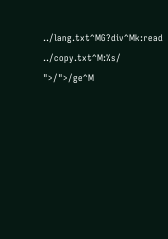../lang.txt^MG?div^Mk:read ../copy.txt^M:%s/ ">/">/ge^M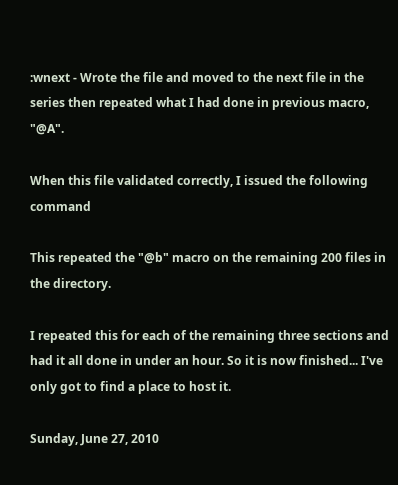:wnext - Wrote the file and moved to the next file in the series then repeated what I had done in previous macro, "@A".

When this file validated correctly, I issued the following command

This repeated the "@b" macro on the remaining 200 files in the directory.

I repeated this for each of the remaining three sections and had it all done in under an hour. So it is now finished... I've only got to find a place to host it.

Sunday, June 27, 2010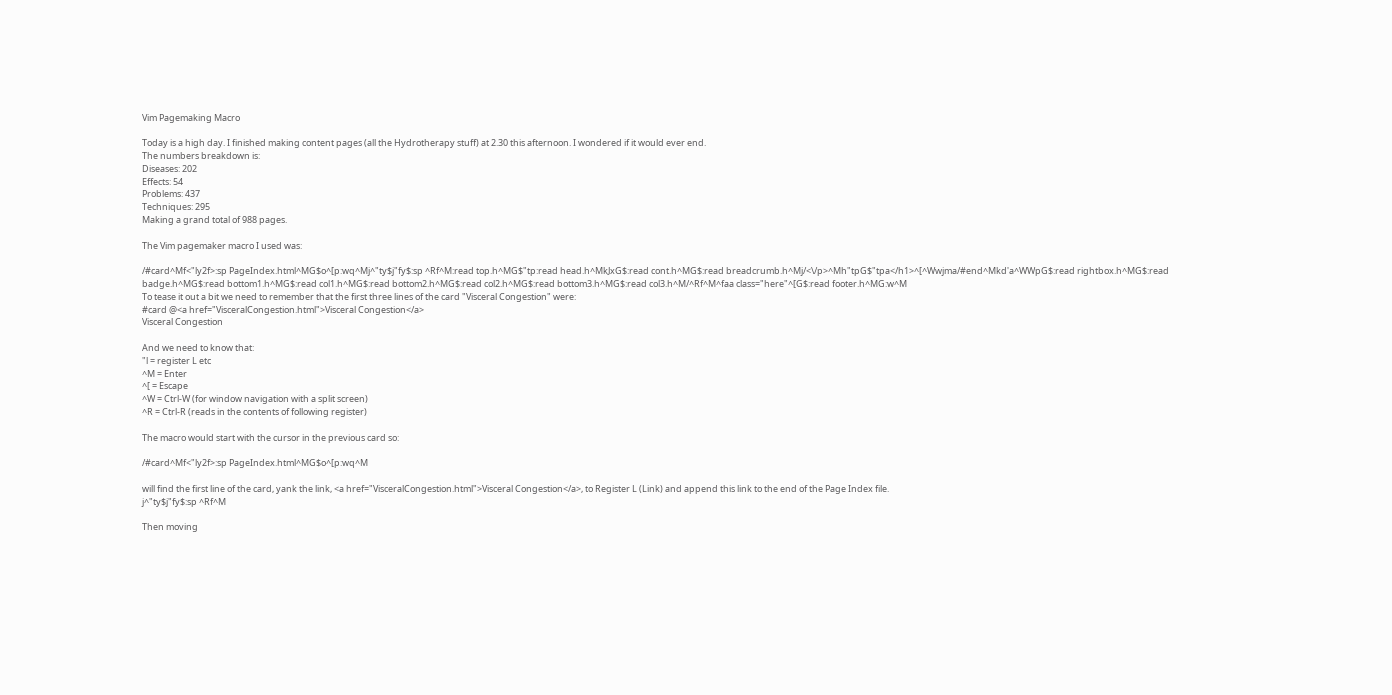Vim Pagemaking Macro

Today is a high day. I finished making content pages (all the Hydrotherapy stuff) at 2.30 this afternoon. I wondered if it would ever end.
The numbers breakdown is:
Diseases: 202
Effects: 54
Problems: 437
Techniques: 295
Making a grand total of 988 pages.

The Vim pagemaker macro I used was:

/#card^Mf<"ly2f>:sp PageIndex.html^MG$o^[p:wq^Mj^"ty$j"fy$:sp ^Rf^M:read top.h^MG$"tp:read head.h^MkJxG$:read cont.h^MG$:read breadcrumb.h^Mj/<\/p>^Mh"tpG$"tpa</h1>^[^Wwjma/#end^Mkd'a^WWpG$:read rightbox.h^MG$:read badge.h^MG$:read bottom1.h^MG$:read col1.h^MG$:read bottom2.h^MG$:read col2.h^MG$:read bottom3.h^MG$:read col3.h^M/^Rf^M^faa class="here"^[G$:read footer.h^MG:w^M
To tease it out a bit we need to remember that the first three lines of the card "Visceral Congestion" were:
#card @<a href="VisceralCongestion.html">Visceral Congestion</a>
Visceral Congestion

And we need to know that:
"l = register L etc
^M = Enter
^[ = Escape
^W = Ctrl-W (for window navigation with a split screen)
^R = Ctrl-R (reads in the contents of following register)

The macro would start with the cursor in the previous card so:

/#card^Mf<"ly2f>:sp PageIndex.html^MG$o^[p:wq^M

will find the first line of the card, yank the link, <a href="VisceralCongestion.html">Visceral Congestion</a>, to Register L (Link) and append this link to the end of the Page Index file.
j^"ty$j"fy$:sp ^Rf^M

Then moving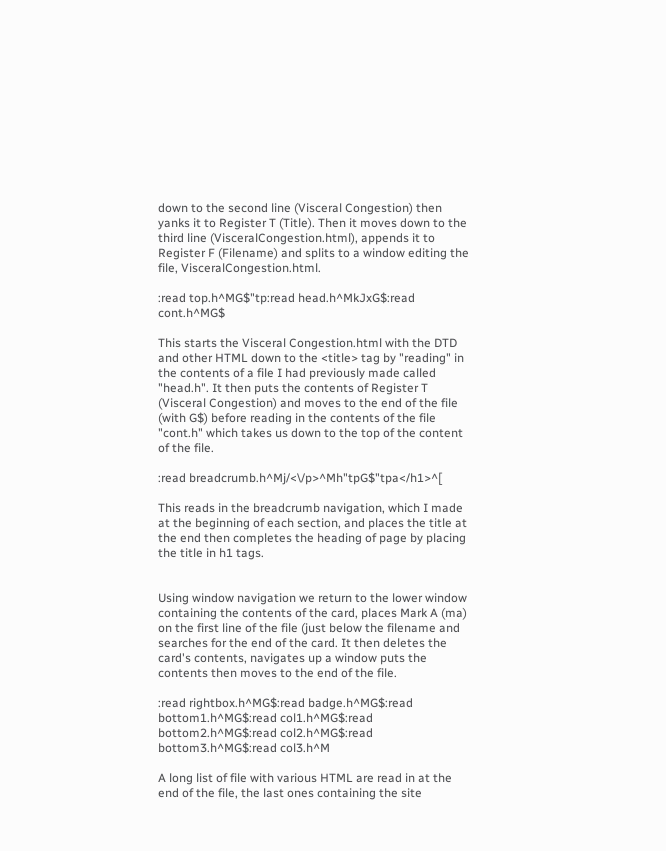down to the second line (Visceral Congestion) then yanks it to Register T (Title). Then it moves down to the third line (VisceralCongestion.html), appends it to Register F (Filename) and splits to a window editing the file, VisceralCongestion.html.

:read top.h^MG$"tp:read head.h^MkJxG$:read cont.h^MG$

This starts the Visceral Congestion.html with the DTD and other HTML down to the <title> tag by "reading" in the contents of a file I had previously made called "head.h". It then puts the contents of Register T (Visceral Congestion) and moves to the end of the file (with G$) before reading in the contents of the file "cont.h" which takes us down to the top of the content of the file.

:read breadcrumb.h^Mj/<\/p>^Mh"tpG$"tpa</h1>^[

This reads in the breadcrumb navigation, which I made at the beginning of each section, and places the title at the end then completes the heading of page by placing the title in h1 tags.


Using window navigation we return to the lower window containing the contents of the card, places Mark A (ma) on the first line of the file (just below the filename and searches for the end of the card. It then deletes the card's contents, navigates up a window puts the contents then moves to the end of the file.

:read rightbox.h^MG$:read badge.h^MG$:read bottom1.h^MG$:read col1.h^MG$:read bottom2.h^MG$:read col2.h^MG$:read bottom3.h^MG$:read col3.h^M

A long list of file with various HTML are read in at the end of the file, the last ones containing the site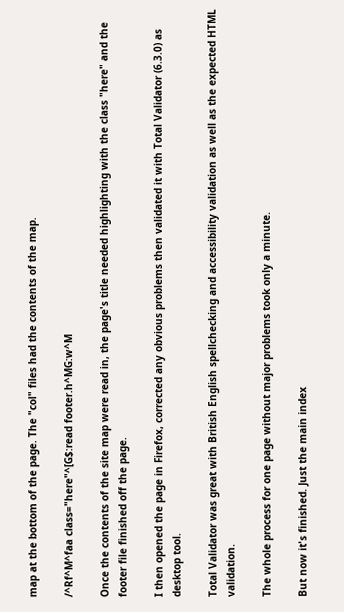map at the bottom of the page. The "col" files had the contents of the map.

/^Rf^M^faa class="here"^[G$:read footer.h^MG:w^M

Once the contents of the site map were read in, the page's title needed highlighting with the class "here" and the footer file finished off the page.

I then opened the page in Firefox, corrected any obvious problems then validated it with Total Validator (6.3.0) as desktop tool.

Total Validator was great with British English spellchecking and accessibility validation as well as the expected HTML validation.

The whole process for one page without major problems took only a minute.

But now it's finished. Just the main index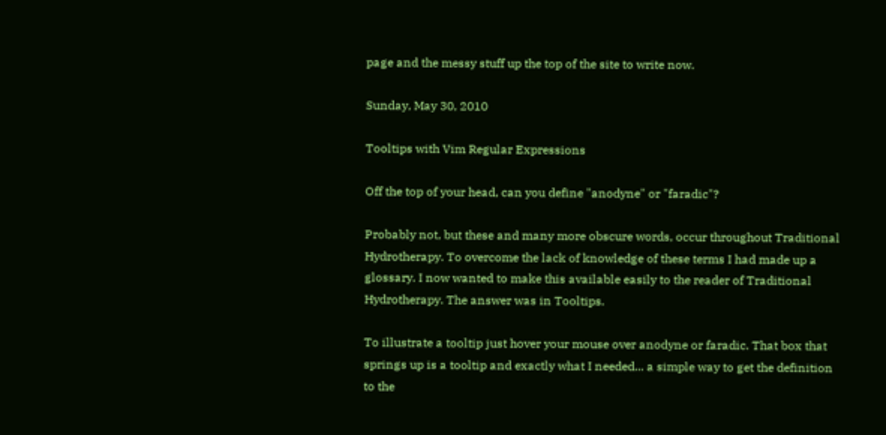page and the messy stuff up the top of the site to write now.

Sunday, May 30, 2010

Tooltips with Vim Regular Expressions

Off the top of your head, can you define "anodyne" or "faradic"?

Probably not, but these and many more obscure words, occur throughout Traditional Hydrotherapy. To overcome the lack of knowledge of these terms I had made up a glossary. I now wanted to make this available easily to the reader of Traditional Hydrotherapy. The answer was in Tooltips.

To illustrate a tooltip just hover your mouse over anodyne or faradic. That box that springs up is a tooltip and exactly what I needed... a simple way to get the definition to the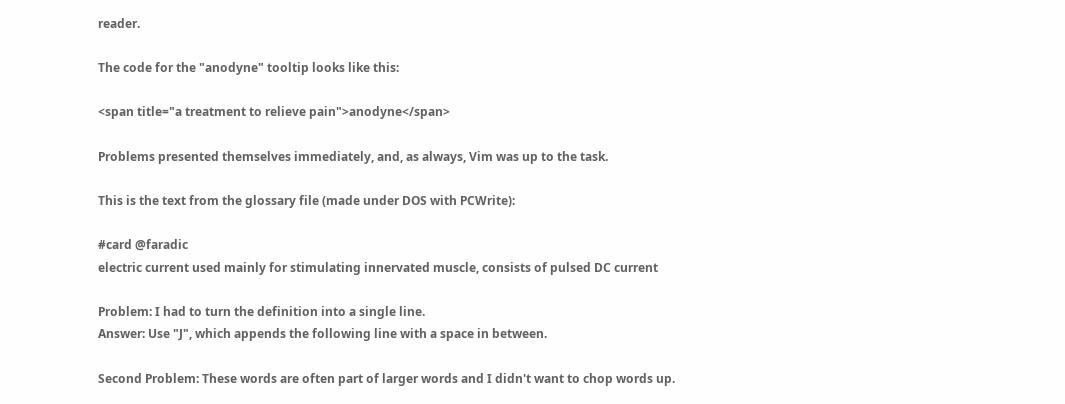reader.

The code for the "anodyne" tooltip looks like this:

<span title="a treatment to relieve pain">anodyne</span>

Problems presented themselves immediately, and, as always, Vim was up to the task.

This is the text from the glossary file (made under DOS with PCWrite):

#card @faradic
electric current used mainly for stimulating innervated muscle, consists of pulsed DC current

Problem: I had to turn the definition into a single line.
Answer: Use "J", which appends the following line with a space in between.

Second Problem: These words are often part of larger words and I didn't want to chop words up.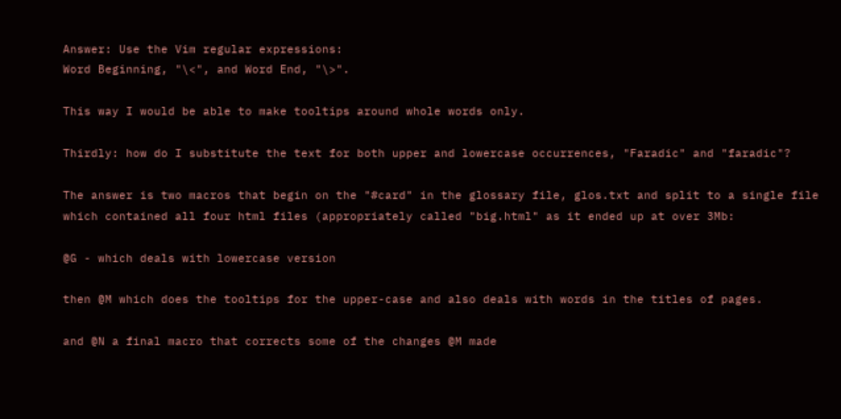Answer: Use the Vim regular expressions:
Word Beginning, "\<", and Word End, "\>".

This way I would be able to make tooltips around whole words only.

Thirdly: how do I substitute the text for both upper and lowercase occurrences, "Faradic" and "faradic"?

The answer is two macros that begin on the "#card" in the glossary file, glos.txt and split to a single file which contained all four html files (appropriately called "big.html" as it ended up at over 3Mb:

@G - which deals with lowercase version

then @M which does the tooltips for the upper-case and also deals with words in the titles of pages.

and @N a final macro that corrects some of the changes @M made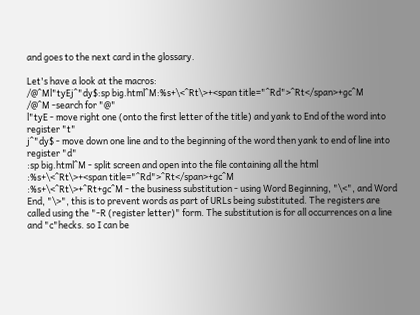and goes to the next card in the glossary.

Let's have a look at the macros:
/@^Ml"tyEj^"dy$:sp big.html^M:%s+\<^Rt\>+<span title="^Rd">^Rt</span>+gc^M
/@^M -search for "@"
l"tyE - move right one (onto the first letter of the title) and yank to End of the word into register "t"
j^"dy$ - move down one line and to the beginning of the word then yank to end of line into register "d"
:sp big.html^M - split screen and open into the file containing all the html
:%s+\<^Rt\>+<span title="^Rd">^Rt</span>+gc^M
:%s+\<^Rt\>+^Rt+gc^M - the business substitution - using Word Beginning, "\<", and Word End, "\>", this is to prevent words as part of URLs being substituted. The registers are called using the "-R (register letter)" form. The substitution is for all occurrences on a line and "c"hecks. so I can be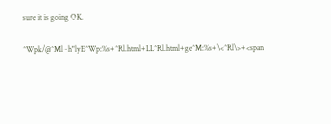sure it is going OK.

^Wpk/@^Ml~h"lyE^Wp:%s+^Rl.html+LL^Rl.html+ge^M:%s+\<^Rl\>+<span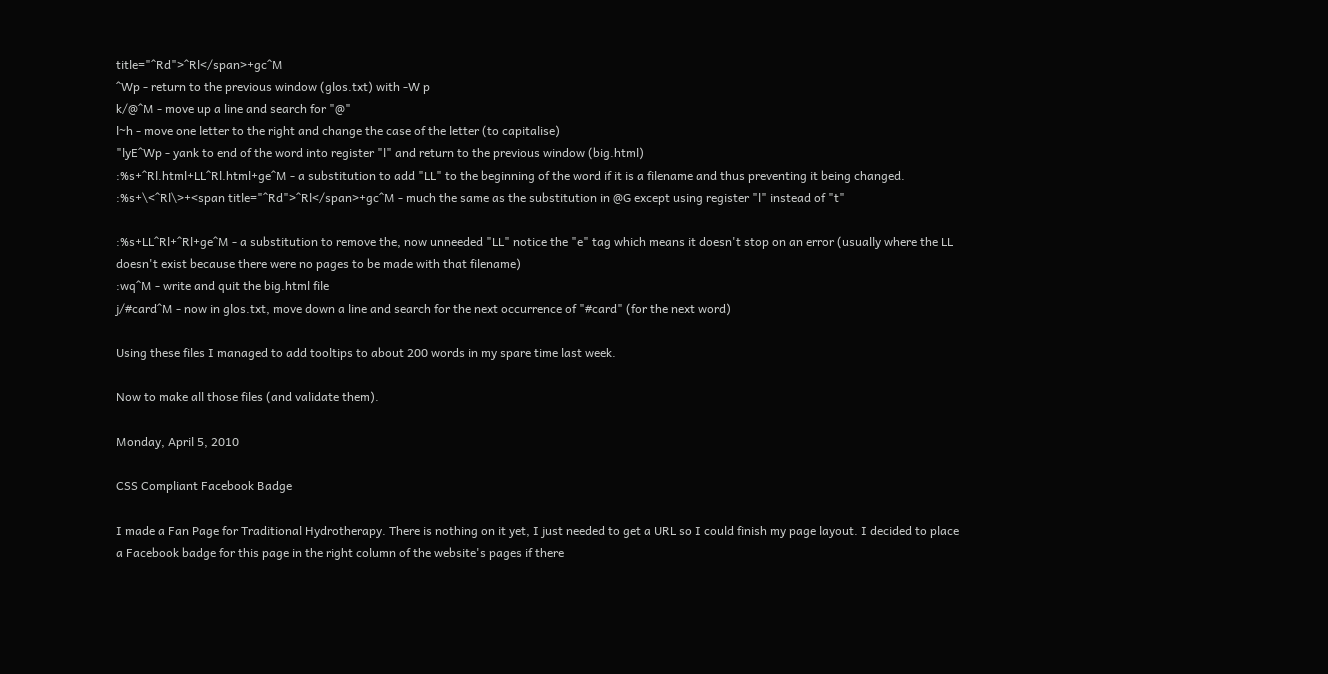title="^Rd">^Rl</span>+gc^M
^Wp - return to the previous window (glos.txt) with -W p
k/@^M - move up a line and search for "@"
l~h - move one letter to the right and change the case of the letter (to capitalise)
"lyE^Wp - yank to end of the word into register "l" and return to the previous window (big.html)
:%s+^Rl.html+LL^Rl.html+ge^M - a substitution to add "LL" to the beginning of the word if it is a filename and thus preventing it being changed.
:%s+\<^Rl\>+<span title="^Rd">^Rl</span>+gc^M - much the same as the substitution in @G except using register "l" instead of "t"

:%s+LL^Rl+^Rl+ge^M - a substitution to remove the, now unneeded "LL" notice the "e" tag which means it doesn't stop on an error (usually where the LL doesn't exist because there were no pages to be made with that filename)
:wq^M - write and quit the big.html file
j/#card^M - now in glos.txt, move down a line and search for the next occurrence of "#card" (for the next word)

Using these files I managed to add tooltips to about 200 words in my spare time last week.

Now to make all those files (and validate them).

Monday, April 5, 2010

CSS Compliant Facebook Badge

I made a Fan Page for Traditional Hydrotherapy. There is nothing on it yet, I just needed to get a URL so I could finish my page layout. I decided to place a Facebook badge for this page in the right column of the website's pages if there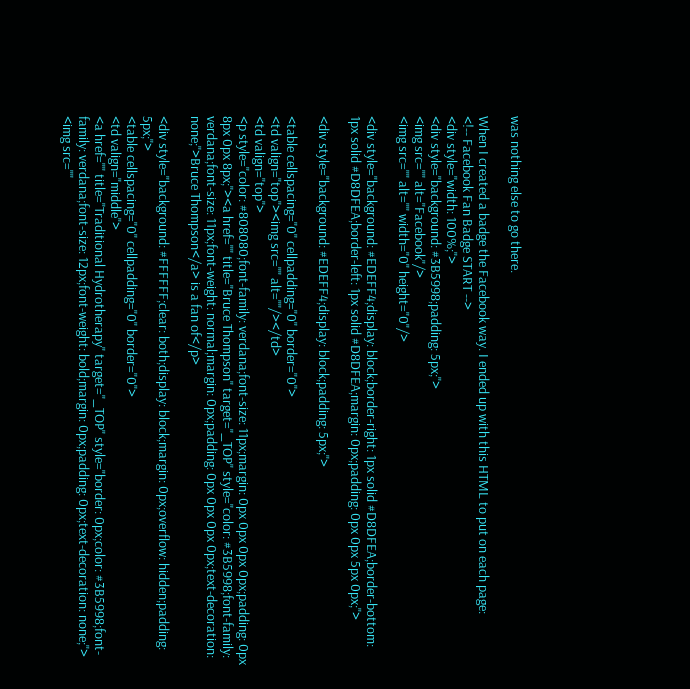was nothing else to go there.

When I created a badge the Facebook way. I ended up with this HTML to put on each page:
<!-- Facebook Fan Badge START -->
<div style="width: 100%;">
<div style="background: #3B5998;padding: 5px;">
<img src="" alt="Facebook"/>
<img src="" alt="" width="0" height="0"/>

<div style="background: #EDEFF4;display: block;border-right: 1px solid #D8DFEA;border-bottom: 1px solid #D8DFEA;border-left: 1px solid #D8DFEA;margin: 0px;padding: 0px 0px 5px 0px;">

<div style="background: #EDEFF4;display: block;padding: 5px;">

<table cellspacing="0" cellpadding="0" border="0">
<td valign="top"><img src="" alt=""/></td>
<td valign="top">
<p style="color: #808080;font-family: verdana;font-size: 11px;margin: 0px 0px 0px 0px;padding: 0px 8px 0px 8px;"><a href="" title="Bruce Thompson" target="_TOP" style="color: #3B5998;font-family: verdana;font-size: 11px;font-weight: normal;margin: 0px;padding: 0px 0px 0px 0px;text-decoration: none;">Bruce Thompson</a> is a fan of</p>

<div style="background: #FFFFFF;clear: both;display: block;margin: 0px;overflow: hidden;padding: 5px;">
<table cellspacing="0" cellpadding="0" border="0">
<td valign="middle">
<a href="" title="Traditional Hydrotherapy" target="_TOP" style="border: 0px;color: #3B5998;font-family: verdana;font-size: 12px;font-weight: bold;margin: 0px;padding: 0px;text-decoration: none;">
<img src=""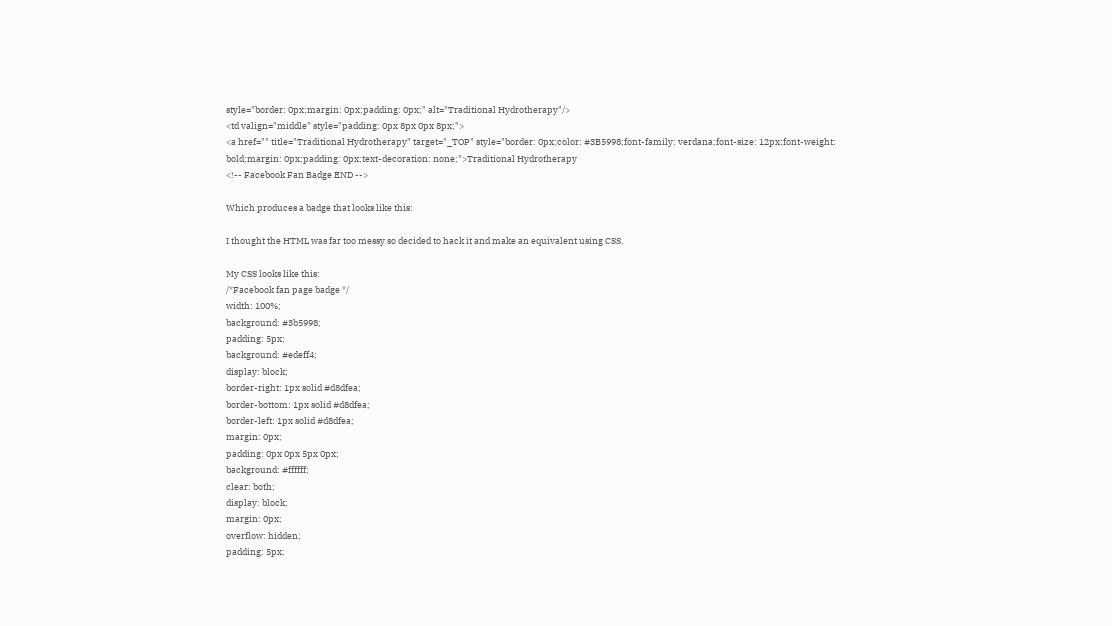style="border: 0px;margin: 0px;padding: 0px;" alt="Traditional Hydrotherapy"/>
<td valign="middle" style="padding: 0px 8px 0px 8px;">
<a href="" title="Traditional Hydrotherapy" target="_TOP" style="border: 0px;color: #3B5998;font-family: verdana;font-size: 12px;font-weight: bold;margin: 0px;padding: 0px;text-decoration: none;">Traditional Hydrotherapy
<!-- Facebook Fan Badge END -->

Which produces a badge that looks like this:

I thought the HTML was far too messy so decided to hack it and make an equivalent using CSS.

My CSS looks like this:
/*Facebook fan page badge */
width: 100%;
background: #3b5998;
padding: 5px;
background: #edeff4;
display: block;
border-right: 1px solid #d8dfea;
border-bottom: 1px solid #d8dfea;
border-left: 1px solid #d8dfea;
margin: 0px;
padding: 0px 0px 5px 0px;
background: #ffffff;
clear: both;
display: block;
margin: 0px;
overflow: hidden;
padding: 5px;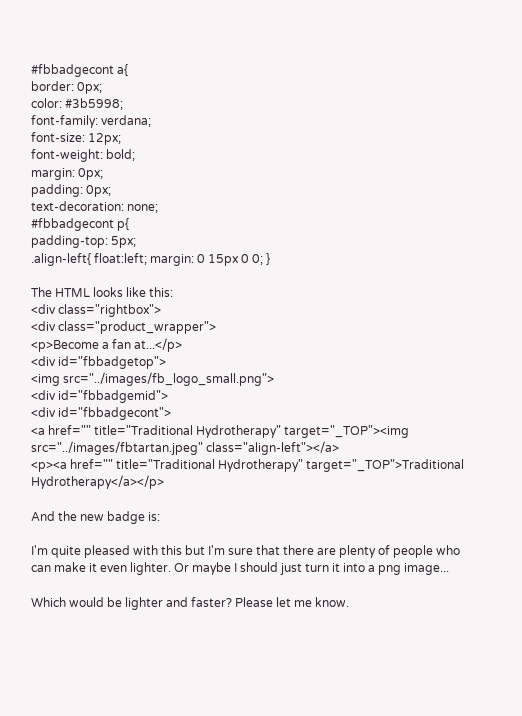#fbbadgecont a{
border: 0px;
color: #3b5998;
font-family: verdana;
font-size: 12px;
font-weight: bold;
margin: 0px;
padding: 0px;
text-decoration: none;
#fbbadgecont p{
padding-top: 5px;
.align-left{ float:left; margin: 0 15px 0 0; }

The HTML looks like this:
<div class="rightbox">
<div class="product_wrapper">
<p>Become a fan at...</p>
<div id="fbbadgetop">
<img src="../images/fb_logo_small.png">
<div id="fbbadgemid">
<div id="fbbadgecont">
<a href="" title="Traditional Hydrotherapy" target="_TOP"><img src="../images/fbtartan.jpeg" class="align-left"></a>
<p><a href="" title="Traditional Hydrotherapy" target="_TOP">Traditional Hydrotherapy</a></p>

And the new badge is:

I'm quite pleased with this but I'm sure that there are plenty of people who can make it even lighter. Or maybe I should just turn it into a png image...

Which would be lighter and faster? Please let me know.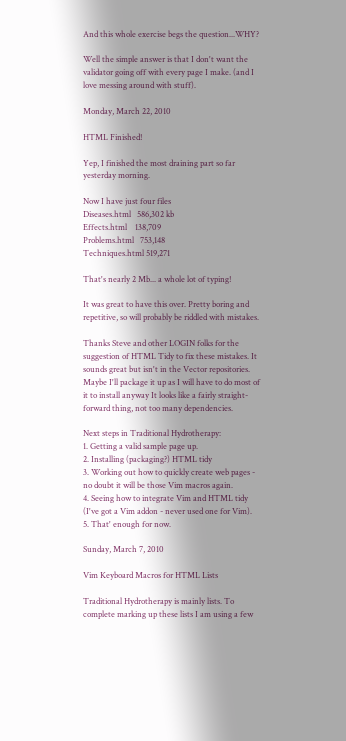And this whole exercise begs the question...WHY?

Well the simple answer is that I don't want the validator going off with every page I make. (and I love messing around with stuff).

Monday, March 22, 2010

HTML Finished!

Yep, I finished the most draining part so far yesterday morning.

Now I have just four files
Diseases.html   586,302 kb
Effects.html    138,709
Problems.html   753,148
Techniques.html 519,271

That's nearly 2 Mb... a whole lot of typing!

It was great to have this over. Pretty boring and repetitive, so will probably be riddled with mistakes.

Thanks Steve and other LOGIN folks for the suggestion of HTML Tidy to fix these mistakes. It sounds great but isn't in the Vector repositories. Maybe I'll package it up as I will have to do most of it to install anyway It looks like a fairly straight-forward thing, not too many dependencies.

Next steps in Traditional Hydrotherapy:
1. Getting a valid sample page up.
2. Installing (packaging?) HTML tidy
3. Working out how to quickly create web pages - no doubt it will be those Vim macros again.
4. Seeing how to integrate Vim and HTML tidy (I've got a Vim addon - never used one for Vim).
5. That' enough for now.

Sunday, March 7, 2010

Vim Keyboard Macros for HTML Lists

Traditional Hydrotherapy is mainly lists. To complete marking up these lists I am using a few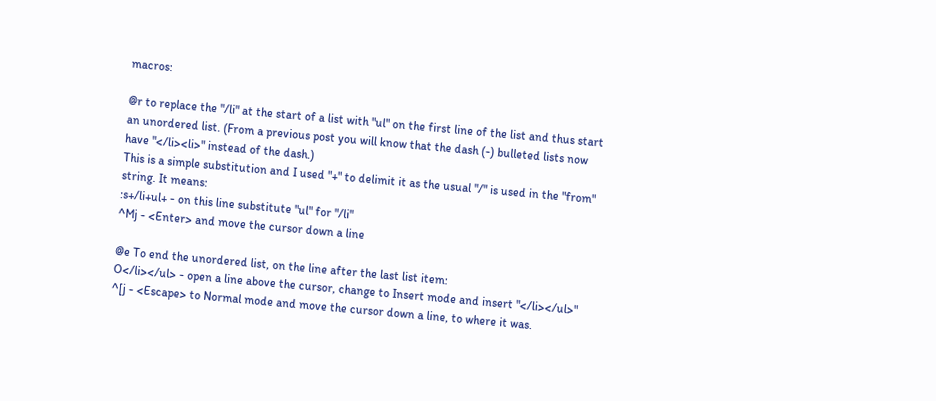macros:

@r to replace the "/li" at the start of a list with "ul" on the first line of the list and thus start an unordered list. (From a previous post you will know that the dash (-) bulleted lists now have "</li><li>" instead of the dash.)
This is a simple substitution and I used "+" to delimit it as the usual "/" is used in the "from" string. It means:
:s+/li+ul+ - on this line substitute "ul" for "/li"
^Mj - <Enter> and move the cursor down a line

@e To end the unordered list, on the line after the last list item:
O</li></ul> - open a line above the cursor, change to Insert mode and insert "</li></ul>"
^[j - <Escape> to Normal mode and move the cursor down a line, to where it was.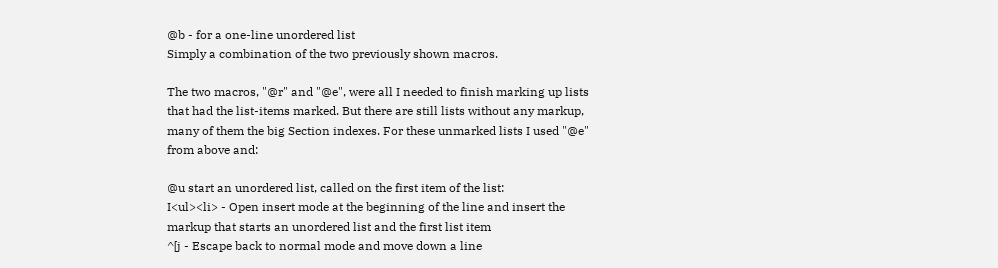@b - for a one-line unordered list
Simply a combination of the two previously shown macros.

The two macros, "@r" and "@e", were all I needed to finish marking up lists that had the list-items marked. But there are still lists without any markup, many of them the big Section indexes. For these unmarked lists I used "@e" from above and:

@u start an unordered list, called on the first item of the list:
I<ul><li> - Open insert mode at the beginning of the line and insert the markup that starts an unordered list and the first list item
^[j - Escape back to normal mode and move down a line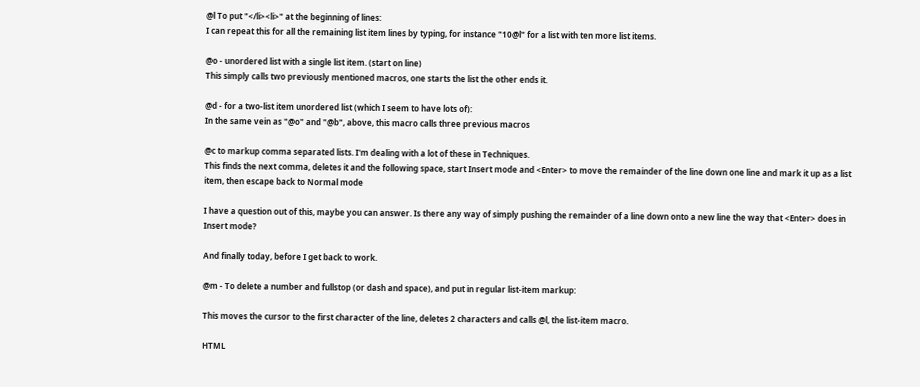@l To put "</li><li>" at the beginning of lines:
I can repeat this for all the remaining list item lines by typing, for instance "10@l" for a list with ten more list items.

@o - unordered list with a single list item. (start on line)
This simply calls two previously mentioned macros, one starts the list the other ends it.

@d - for a two-list item unordered list (which I seem to have lots of):
In the same vein as "@o" and "@b", above, this macro calls three previous macros

@c to markup comma separated lists. I'm dealing with a lot of these in Techniques.
This finds the next comma, deletes it and the following space, start Insert mode and <Enter> to move the remainder of the line down one line and mark it up as a list item, then escape back to Normal mode

I have a question out of this, maybe you can answer. Is there any way of simply pushing the remainder of a line down onto a new line the way that <Enter> does in Insert mode?

And finally today, before I get back to work.

@m - To delete a number and fullstop (or dash and space), and put in regular list-item markup:

This moves the cursor to the first character of the line, deletes 2 characters and calls @l, the list-item macro.

HTML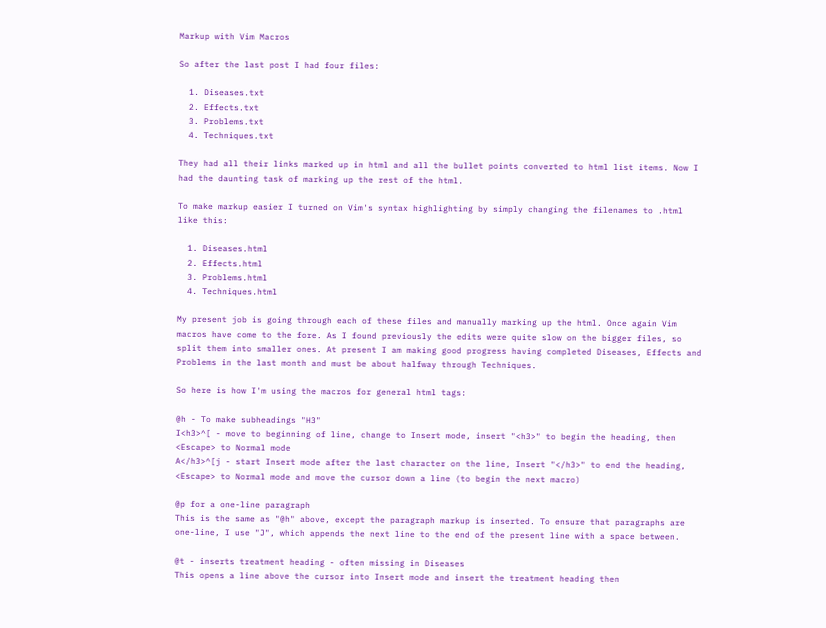Markup with Vim Macros

So after the last post I had four files:

  1. Diseases.txt
  2. Effects.txt
  3. Problems.txt
  4. Techniques.txt

They had all their links marked up in html and all the bullet points converted to html list items. Now I had the daunting task of marking up the rest of the html.

To make markup easier I turned on Vim's syntax highlighting by simply changing the filenames to .html like this:

  1. Diseases.html
  2. Effects.html
  3. Problems.html
  4. Techniques.html

My present job is going through each of these files and manually marking up the html. Once again Vim macros have come to the fore. As I found previously the edits were quite slow on the bigger files, so split them into smaller ones. At present I am making good progress having completed Diseases, Effects and Problems in the last month and must be about halfway through Techniques.

So here is how I'm using the macros for general html tags:

@h - To make subheadings "H3"
I<h3>^[ - move to beginning of line, change to Insert mode, insert "<h3>" to begin the heading, then <Escape> to Normal mode
A</h3>^[j - start Insert mode after the last character on the line, Insert "</h3>" to end the heading, <Escape> to Normal mode and move the cursor down a line (to begin the next macro)

@p for a one-line paragraph
This is the same as "@h" above, except the paragraph markup is inserted. To ensure that paragraphs are one-line, I use "J", which appends the next line to the end of the present line with a space between.

@t - inserts treatment heading - often missing in Diseases
This opens a line above the cursor into Insert mode and insert the treatment heading then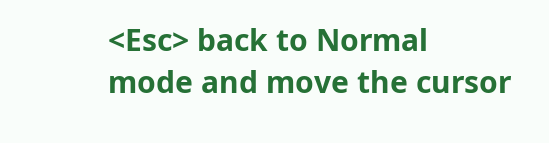<Esc> back to Normal mode and move the cursor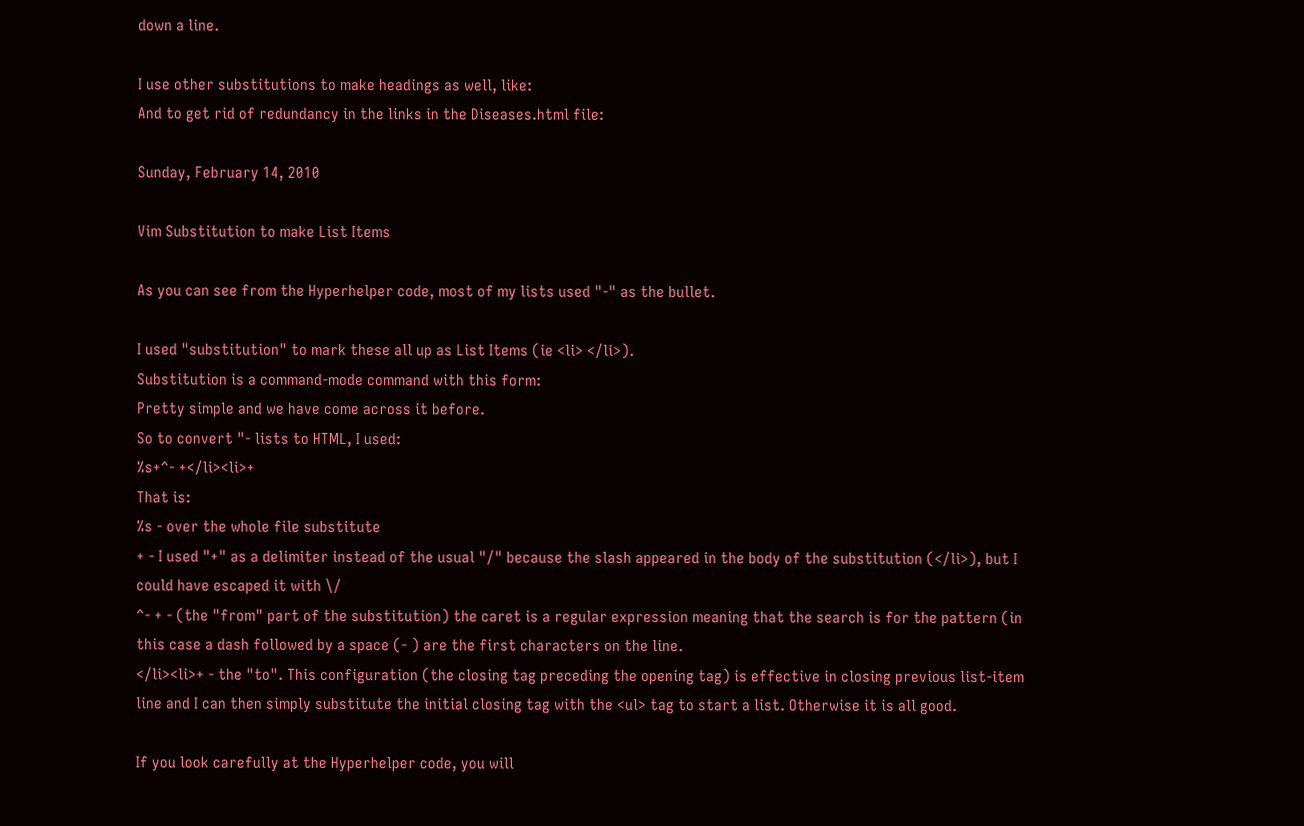down a line.

I use other substitutions to make headings as well, like:
And to get rid of redundancy in the links in the Diseases.html file:

Sunday, February 14, 2010

Vim Substitution to make List Items

As you can see from the Hyperhelper code, most of my lists used "-" as the bullet.

I used "substitution" to mark these all up as List Items (ie <li> </li>).
Substitution is a command-mode command with this form:
Pretty simple and we have come across it before.
So to convert "- lists to HTML, I used:
%s+^- +</li><li>+
That is:
%s - over the whole file substitute
+ - I used "+" as a delimiter instead of the usual "/" because the slash appeared in the body of the substitution (</li>), but I could have escaped it with \/
^- + - (the "from" part of the substitution) the caret is a regular expression meaning that the search is for the pattern (in this case a dash followed by a space (- ) are the first characters on the line.
</li><li>+ - the "to". This configuration (the closing tag preceding the opening tag) is effective in closing previous list-item line and I can then simply substitute the initial closing tag with the <ul> tag to start a list. Otherwise it is all good.

If you look carefully at the Hyperhelper code, you will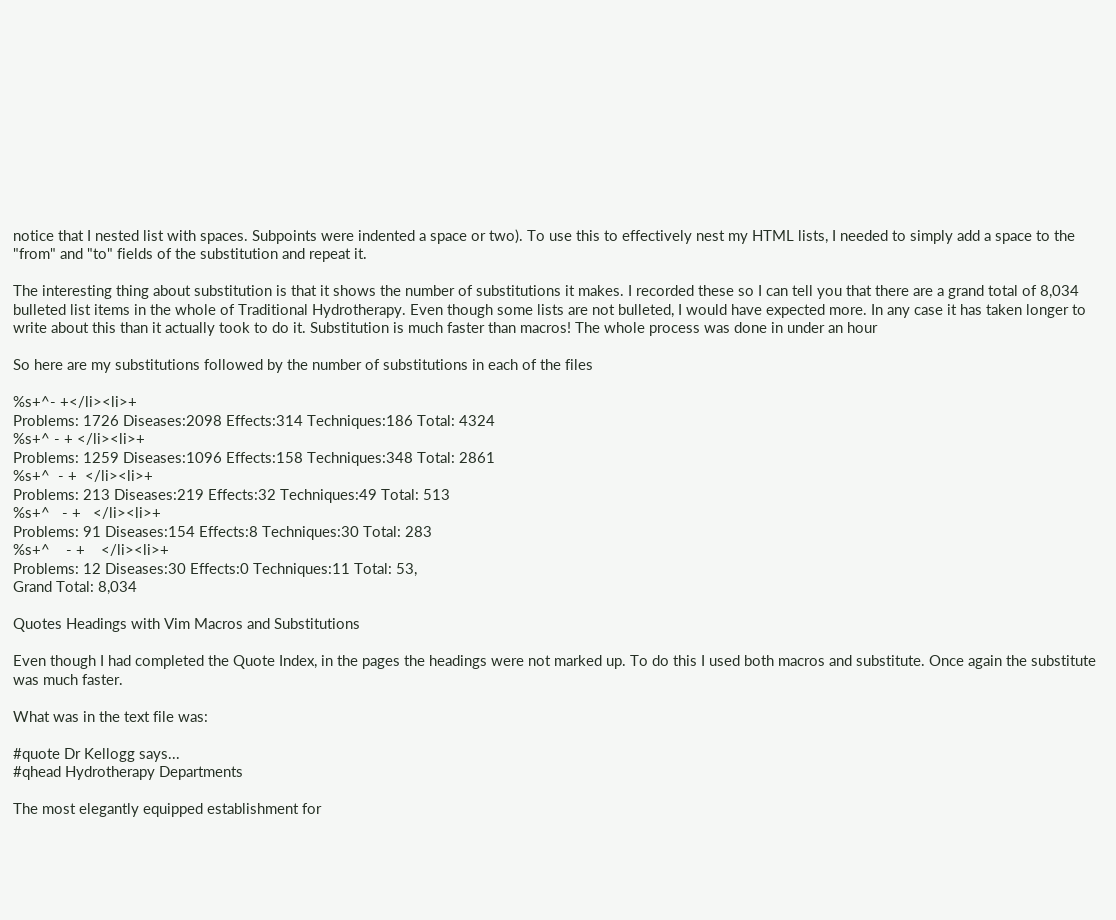notice that I nested list with spaces. Subpoints were indented a space or two). To use this to effectively nest my HTML lists, I needed to simply add a space to the "from" and "to" fields of the substitution and repeat it.

The interesting thing about substitution is that it shows the number of substitutions it makes. I recorded these so I can tell you that there are a grand total of 8,034 bulleted list items in the whole of Traditional Hydrotherapy. Even though some lists are not bulleted, I would have expected more. In any case it has taken longer to write about this than it actually took to do it. Substitution is much faster than macros! The whole process was done in under an hour

So here are my substitutions followed by the number of substitutions in each of the files

%s+^- +</li><li>+
Problems: 1726 Diseases:2098 Effects:314 Techniques:186 Total: 4324
%s+^ - + </li><li>+
Problems: 1259 Diseases:1096 Effects:158 Techniques:348 Total: 2861
%s+^  - +  </li><li>+
Problems: 213 Diseases:219 Effects:32 Techniques:49 Total: 513
%s+^   - +   </li><li>+
Problems: 91 Diseases:154 Effects:8 Techniques:30 Total: 283
%s+^    - +    </li><li>+
Problems: 12 Diseases:30 Effects:0 Techniques:11 Total: 53,
Grand Total: 8,034

Quotes Headings with Vim Macros and Substitutions

Even though I had completed the Quote Index, in the pages the headings were not marked up. To do this I used both macros and substitute. Once again the substitute was much faster.

What was in the text file was:

#quote Dr Kellogg says...
#qhead Hydrotherapy Departments

The most elegantly equipped establishment for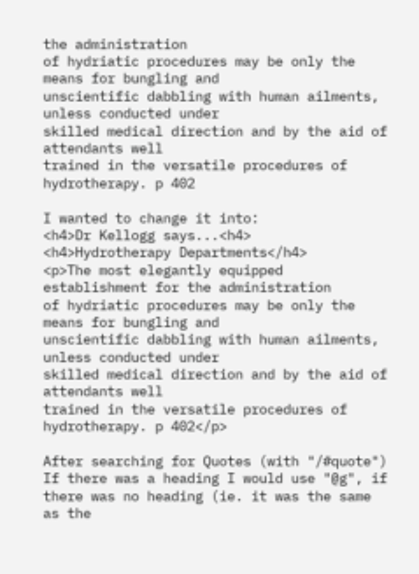the administration
of hydriatic procedures may be only the means for bungling and
unscientific dabbling with human ailments, unless conducted under
skilled medical direction and by the aid of attendants well
trained in the versatile procedures of hydrotherapy. p 402

I wanted to change it into:
<h4>Dr Kellogg says...<h4>
<h4>Hydrotherapy Departments</h4>
<p>The most elegantly equipped establishment for the administration
of hydriatic procedures may be only the means for bungling and
unscientific dabbling with human ailments, unless conducted under
skilled medical direction and by the aid of attendants well
trained in the versatile procedures of hydrotherapy. p 402</p>

After searching for Quotes (with "/#quote") If there was a heading I would use "@g", if there was no heading (ie. it was the same as the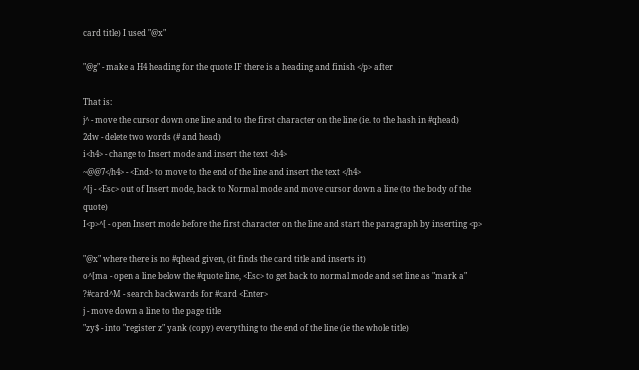card title) I used "@x"

"@g" - make a H4 heading for the quote IF there is a heading and finish </p> after

That is:
j^ - move the cursor down one line and to the first character on the line (ie. to the hash in #qhead)
2dw - delete two words (# and head)
i<h4> - change to Insert mode and insert the text <h4>
~@@7</h4> - <End> to move to the end of the line and insert the text </h4>
^[j - <Esc> out of Insert mode, back to Normal mode and move cursor down a line (to the body of the quote)
I<p>^[ - open Insert mode before the first character on the line and start the paragraph by inserting <p>

"@x" where there is no #qhead given, (it finds the card title and inserts it)
o^[ma - open a line below the #quote line, <Esc> to get back to normal mode and set line as "mark a"
?#card^M - search backwards for #card <Enter>
j - move down a line to the page title
"zy$ - into "register z" yank (copy) everything to the end of the line (ie the whole title)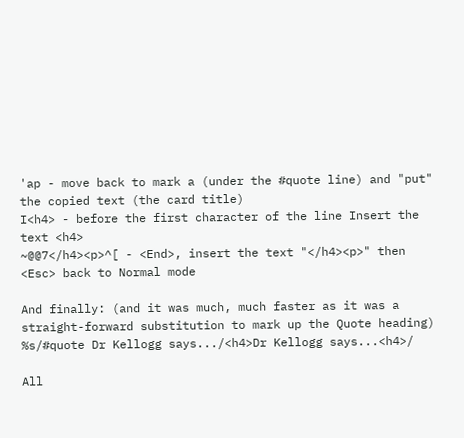'ap - move back to mark a (under the #quote line) and "put" the copied text (the card title)
I<h4> - before the first character of the line Insert the text <h4>
~@@7</h4><p>^[ - <End>, insert the text "</h4><p>" then <Esc> back to Normal mode

And finally: (and it was much, much faster as it was a straight-forward substitution to mark up the Quote heading)
%s/#quote Dr Kellogg says.../<h4>Dr Kellogg says...<h4>/

All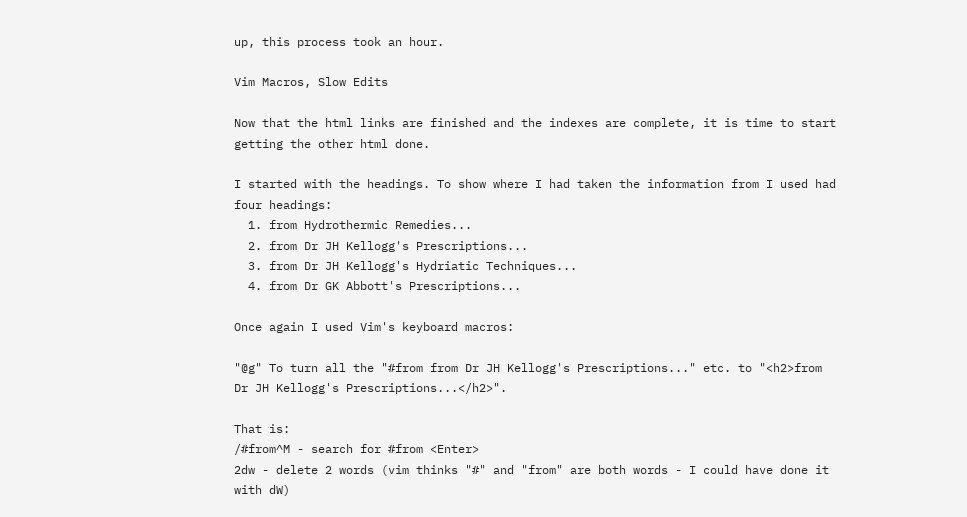up, this process took an hour.

Vim Macros, Slow Edits

Now that the html links are finished and the indexes are complete, it is time to start getting the other html done.

I started with the headings. To show where I had taken the information from I used had four headings:
  1. from Hydrothermic Remedies...
  2. from Dr JH Kellogg's Prescriptions...
  3. from Dr JH Kellogg's Hydriatic Techniques...
  4. from Dr GK Abbott's Prescriptions...

Once again I used Vim's keyboard macros:

"@g" To turn all the "#from from Dr JH Kellogg's Prescriptions..." etc. to "<h2>from Dr JH Kellogg's Prescriptions...</h2>".

That is:
/#from^M - search for #from <Enter>
2dw - delete 2 words (vim thinks "#" and "from" are both words - I could have done it with dW)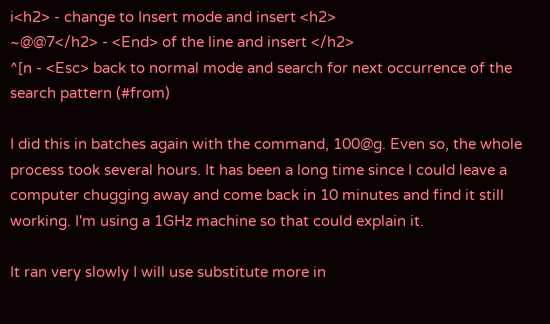i<h2> - change to Insert mode and insert <h2>
~@@7</h2> - <End> of the line and insert </h2>
^[n - <Esc> back to normal mode and search for next occurrence of the search pattern (#from)

I did this in batches again with the command, 100@g. Even so, the whole process took several hours. It has been a long time since I could leave a computer chugging away and come back in 10 minutes and find it still working. I'm using a 1GHz machine so that could explain it.

It ran very slowly I will use substitute more in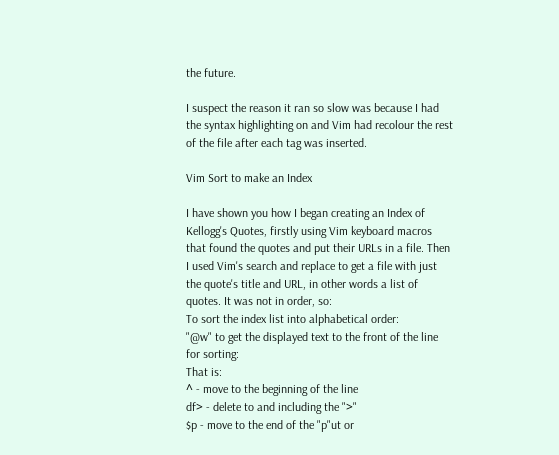the future.

I suspect the reason it ran so slow was because I had the syntax highlighting on and Vim had recolour the rest of the file after each tag was inserted.

Vim Sort to make an Index

I have shown you how I began creating an Index of Kellogg's Quotes, firstly using Vim keyboard macros that found the quotes and put their URLs in a file. Then I used Vim's search and replace to get a file with just the quote's title and URL, in other words a list of quotes. It was not in order, so:
To sort the index list into alphabetical order:
"@w" to get the displayed text to the front of the line for sorting:
That is:
^ - move to the beginning of the line
df> - delete to and including the ">"
$p - move to the end of the "p"ut or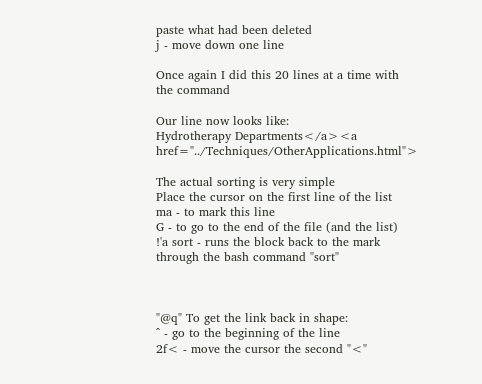paste what had been deleted
j - move down one line

Once again I did this 20 lines at a time with the command

Our line now looks like:
Hydrotherapy Departments</a><a href="../Techniques/OtherApplications.html">

The actual sorting is very simple
Place the cursor on the first line of the list
ma - to mark this line
G - to go to the end of the file (and the list)
!'a sort - runs the block back to the mark through the bash command "sort"



"@q" To get the link back in shape:
^ - go to the beginning of the line
2f< - move the cursor the second "<"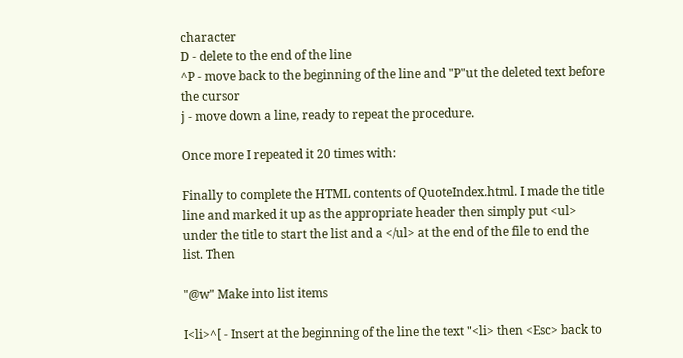character
D - delete to the end of the line
^P - move back to the beginning of the line and "P"ut the deleted text before the cursor
j - move down a line, ready to repeat the procedure.

Once more I repeated it 20 times with:

Finally to complete the HTML contents of QuoteIndex.html. I made the title line and marked it up as the appropriate header then simply put <ul> under the title to start the list and a </ul> at the end of the file to end the list. Then

"@w" Make into list items

I<li>^[ - Insert at the beginning of the line the text "<li> then <Esc> back to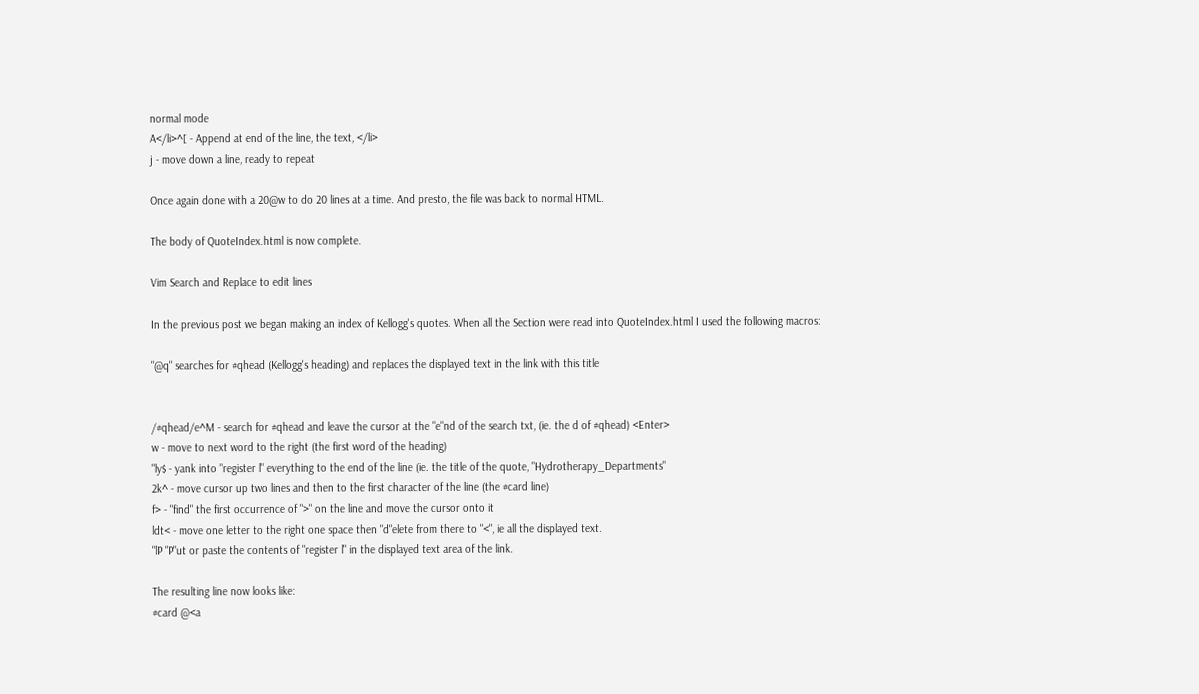normal mode
A</li>^[ - Append at end of the line, the text, </li>
j - move down a line, ready to repeat

Once again done with a 20@w to do 20 lines at a time. And presto, the file was back to normal HTML.

The body of QuoteIndex.html is now complete.

Vim Search and Replace to edit lines

In the previous post we began making an index of Kellogg's quotes. When all the Section were read into QuoteIndex.html I used the following macros:

"@q" searches for #qhead (Kellogg's heading) and replaces the displayed text in the link with this title


/#qhead/e^M - search for #qhead and leave the cursor at the "e"nd of the search txt, (ie. the d of #qhead) <Enter>
w - move to next word to the right (the first word of the heading)
"ly$ - yank into "register l" everything to the end of the line (ie. the title of the quote, "Hydrotherapy_Departments"
2k^ - move cursor up two lines and then to the first character of the line (the #card line)
f> - "find" the first occurrence of ">" on the line and move the cursor onto it
ldt< - move one letter to the right one space then "d"elete from there to "<", ie all the displayed text.
"lP "P"ut or paste the contents of "register l" in the displayed text area of the link.

The resulting line now looks like:
#card @<a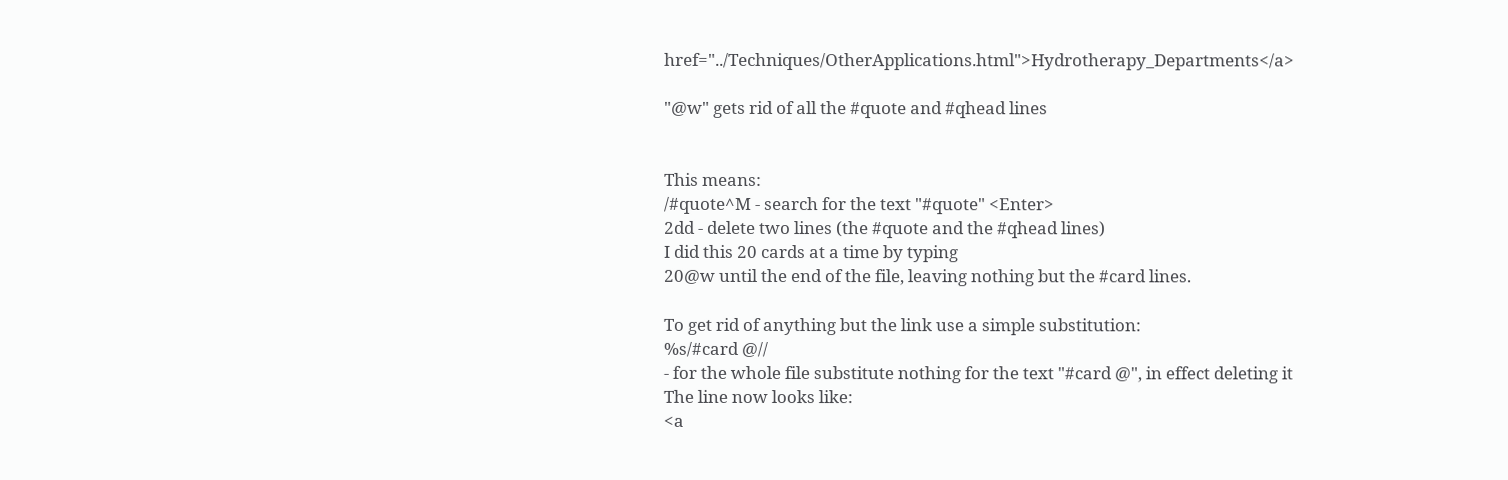href="../Techniques/OtherApplications.html">Hydrotherapy_Departments</a>

"@w" gets rid of all the #quote and #qhead lines


This means:
/#quote^M - search for the text "#quote" <Enter>
2dd - delete two lines (the #quote and the #qhead lines)
I did this 20 cards at a time by typing
20@w until the end of the file, leaving nothing but the #card lines.

To get rid of anything but the link use a simple substitution:
%s/#card @//
- for the whole file substitute nothing for the text "#card @", in effect deleting it
The line now looks like:
<a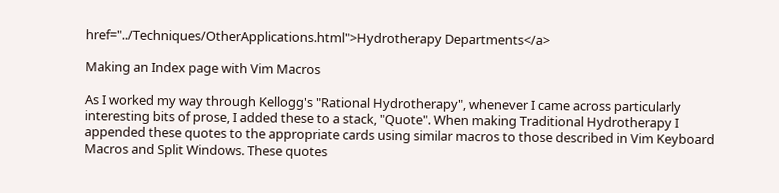href="../Techniques/OtherApplications.html">Hydrotherapy Departments</a>

Making an Index page with Vim Macros

As I worked my way through Kellogg's "Rational Hydrotherapy", whenever I came across particularly interesting bits of prose, I added these to a stack, "Quote". When making Traditional Hydrotherapy I appended these quotes to the appropriate cards using similar macros to those described in Vim Keyboard Macros and Split Windows. These quotes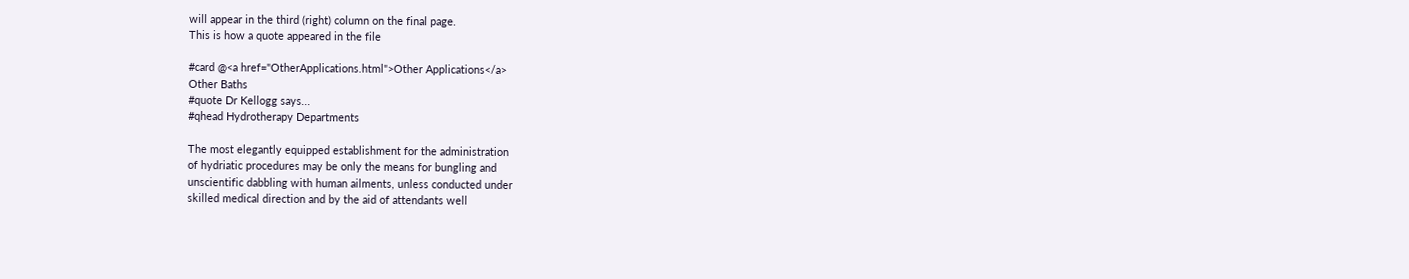will appear in the third (right) column on the final page.
This is how a quote appeared in the file

#card @<a href="OtherApplications.html">Other Applications</a>
Other Baths
#quote Dr Kellogg says...
#qhead Hydrotherapy Departments

The most elegantly equipped establishment for the administration
of hydriatic procedures may be only the means for bungling and
unscientific dabbling with human ailments, unless conducted under
skilled medical direction and by the aid of attendants well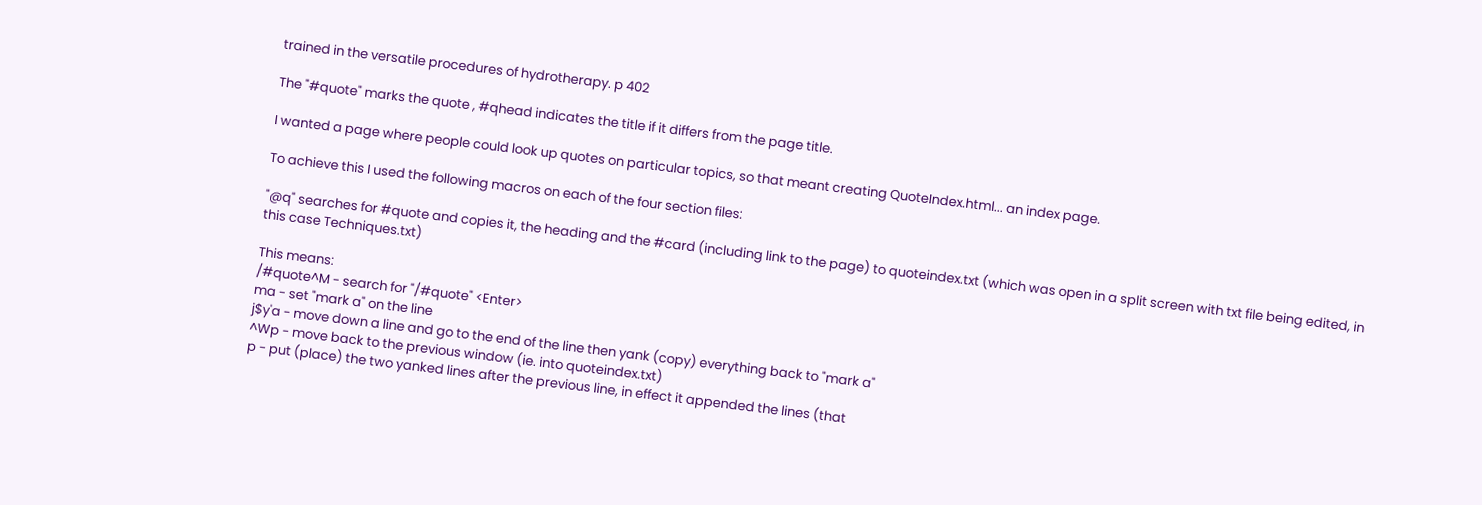trained in the versatile procedures of hydrotherapy. p 402

The "#quote" marks the quote , #qhead indicates the title if it differs from the page title.

I wanted a page where people could look up quotes on particular topics, so that meant creating QuoteIndex.html... an index page.

To achieve this I used the following macros on each of the four section files:

"@q" searches for #quote and copies it, the heading and the #card (including link to the page) to quoteindex.txt (which was open in a split screen with txt file being edited, in this case Techniques.txt)

This means:
/#quote^M - search for "/#quote" <Enter>
ma - set "mark a" on the line
j$y'a - move down a line and go to the end of the line then yank (copy) everything back to "mark a"
^Wp - move back to the previous window (ie. into quoteindex.txt)
p - put (place) the two yanked lines after the previous line, in effect it appended the lines (that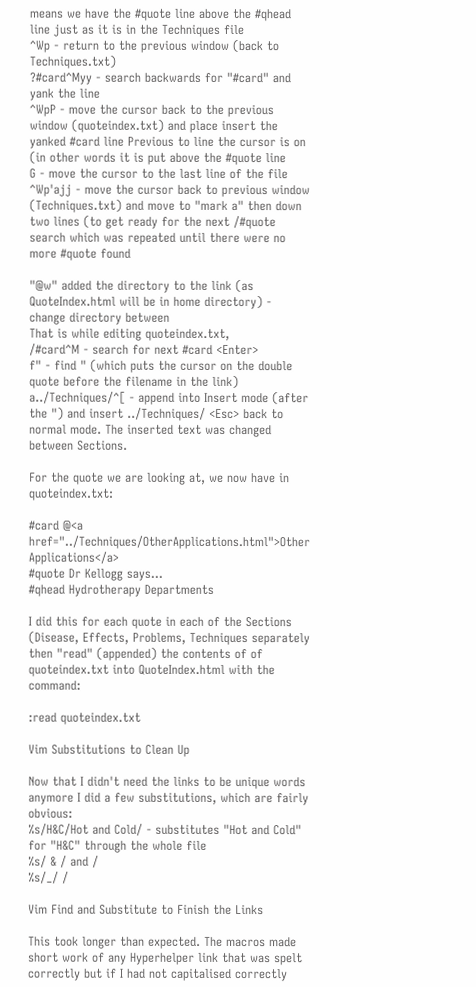means we have the #quote line above the #qhead line just as it is in the Techniques file
^Wp - return to the previous window (back to Techniques.txt)
?#card^Myy - search backwards for "#card" and yank the line
^WpP - move the cursor back to the previous window (quoteindex.txt) and place insert the yanked #card line Previous to line the cursor is on (in other words it is put above the #quote line
G - move the cursor to the last line of the file
^Wp'ajj - move the cursor back to previous window (Techniques.txt) and move to "mark a" then down two lines (to get ready for the next /#quote search which was repeated until there were no more #quote found

"@w" added the directory to the link (as QuoteIndex.html will be in home directory) - change directory between
That is while editing quoteindex.txt,
/#card^M - search for next #card <Enter>
f" - find " (which puts the cursor on the double quote before the filename in the link)
a../Techniques/^[ - append into Insert mode (after the ") and insert ../Techniques/ <Esc> back to normal mode. The inserted text was changed between Sections.

For the quote we are looking at, we now have in quoteindex.txt:

#card @<a href="../Techniques/OtherApplications.html">Other Applications</a>
#quote Dr Kellogg says...
#qhead Hydrotherapy Departments

I did this for each quote in each of the Sections (Disease, Effects, Problems, Techniques separately then "read" (appended) the contents of of quoteindex.txt into QuoteIndex.html with the command:

:read quoteindex.txt

Vim Substitutions to Clean Up

Now that I didn't need the links to be unique words anymore I did a few substitutions, which are fairly obvious:
%s/H&C/Hot and Cold/ - substitutes "Hot and Cold" for "H&C" through the whole file
%s/ & / and /
%s/_/ /

Vim Find and Substitute to Finish the Links

This took longer than expected. The macros made short work of any Hyperhelper link that was spelt correctly but if I had not capitalised correctly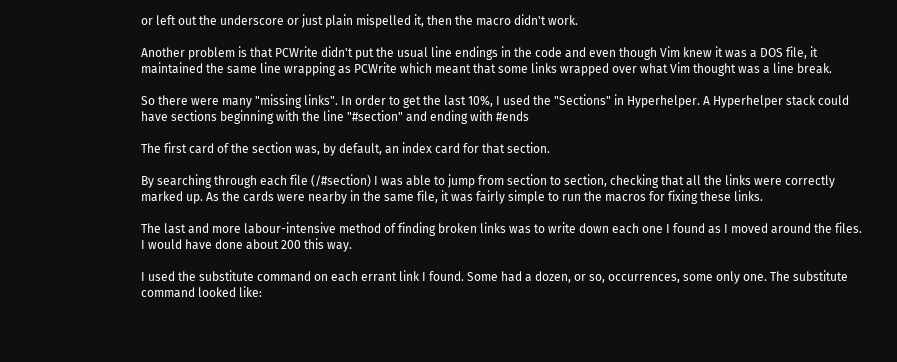or left out the underscore or just plain mispelled it, then the macro didn't work.

Another problem is that PCWrite didn't put the usual line endings in the code and even though Vim knew it was a DOS file, it maintained the same line wrapping as PCWrite which meant that some links wrapped over what Vim thought was a line break.

So there were many "missing links". In order to get the last 10%, I used the "Sections" in Hyperhelper. A Hyperhelper stack could have sections beginning with the line "#section" and ending with #ends

The first card of the section was, by default, an index card for that section.

By searching through each file (/#section) I was able to jump from section to section, checking that all the links were correctly marked up. As the cards were nearby in the same file, it was fairly simple to run the macros for fixing these links.

The last and more labour-intensive method of finding broken links was to write down each one I found as I moved around the files. I would have done about 200 this way.

I used the substitute command on each errant link I found. Some had a dozen, or so, occurrences, some only one. The substitute command looked like: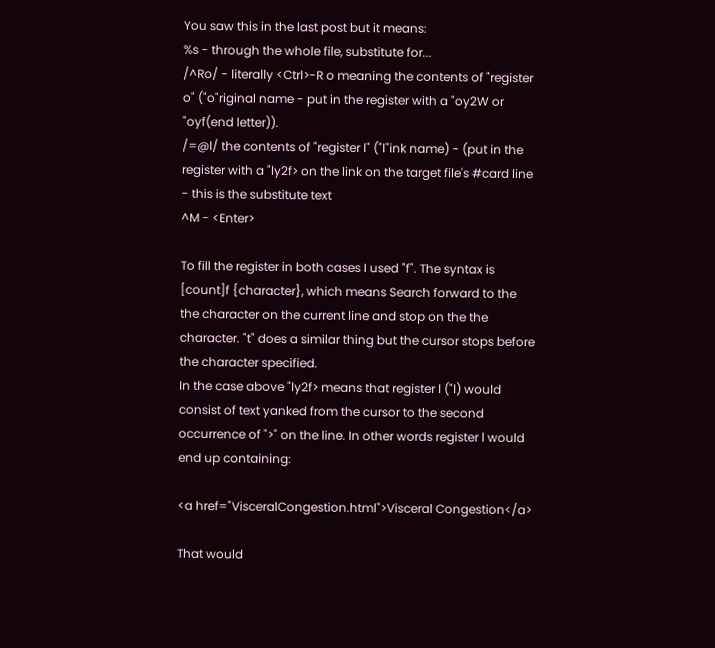You saw this in the last post but it means:
%s - through the whole file, substitute for...
/^Ro/ - literally <Ctrl>-R o meaning the contents of "register o" ("o"riginal name - put in the register with a "oy2W or "oyf(end letter)).
/=@l/ the contents of "register l" ("l"ink name) - (put in the register with a "ly2f> on the link on the target file's #card line - this is the substitute text
^M - <Enter>

To fill the register in both cases I used "f". The syntax is [count]f {character}, which means Search forward to the the character on the current line and stop on the the character. "t" does a similar thing but the cursor stops before the character specified.
In the case above "ly2f> means that register l ("l) would consist of text yanked from the cursor to the second occurrence of ">" on the line. In other words register l would end up containing:

<a href="VisceralCongestion.html">Visceral Congestion</a>

That would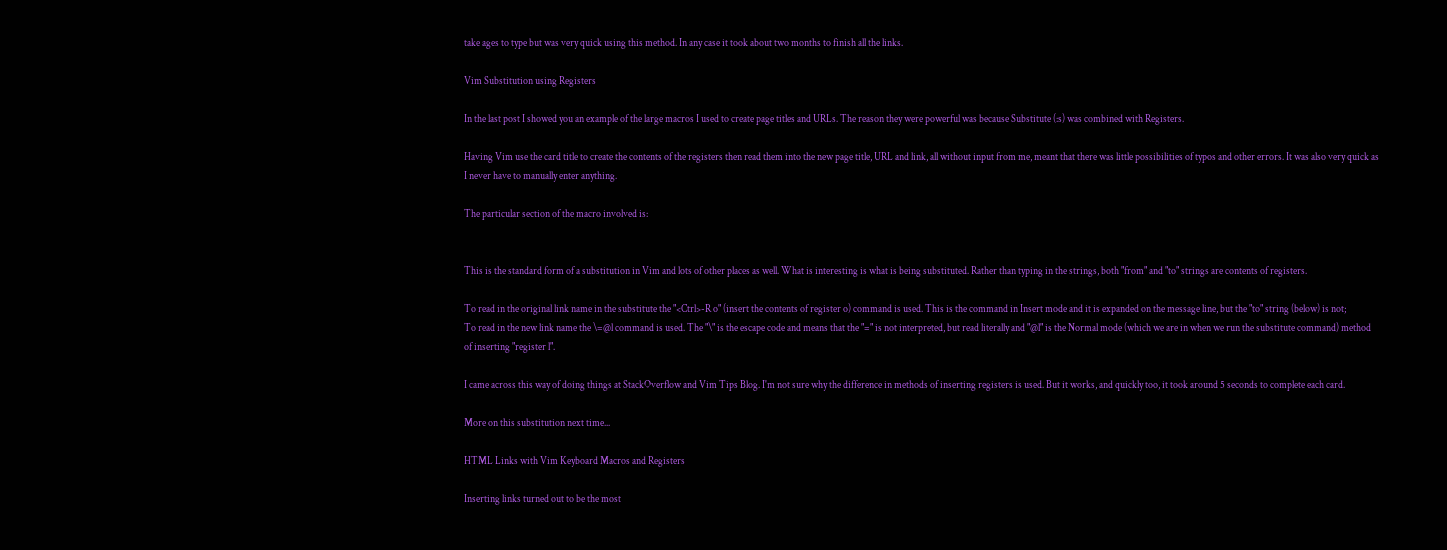take ages to type but was very quick using this method. In any case it took about two months to finish all the links.

Vim Substitution using Registers

In the last post I showed you an example of the large macros I used to create page titles and URLs. The reason they were powerful was because Substitute (:s) was combined with Registers.

Having Vim use the card title to create the contents of the registers then read them into the new page title, URL and link, all without input from me, meant that there was little possibilities of typos and other errors. It was also very quick as I never have to manually enter anything.

The particular section of the macro involved is:


This is the standard form of a substitution in Vim and lots of other places as well. What is interesting is what is being substituted. Rather than typing in the strings, both "from" and "to" strings are contents of registers.

To read in the original link name in the substitute the "<Ctrl>-R o" (insert the contents of register o) command is used. This is the command in Insert mode and it is expanded on the message line, but the "to" string (below) is not;
To read in the new link name the \=@l command is used. The "\" is the escape code and means that the "=" is not interpreted, but read literally and "@l" is the Normal mode (which we are in when we run the substitute command) method of inserting "register l".

I came across this way of doing things at StackOverflow and Vim Tips Blog. I'm not sure why the difference in methods of inserting registers is used. But it works, and quickly too, it took around 5 seconds to complete each card.

More on this substitution next time...

HTML Links with Vim Keyboard Macros and Registers

Inserting links turned out to be the most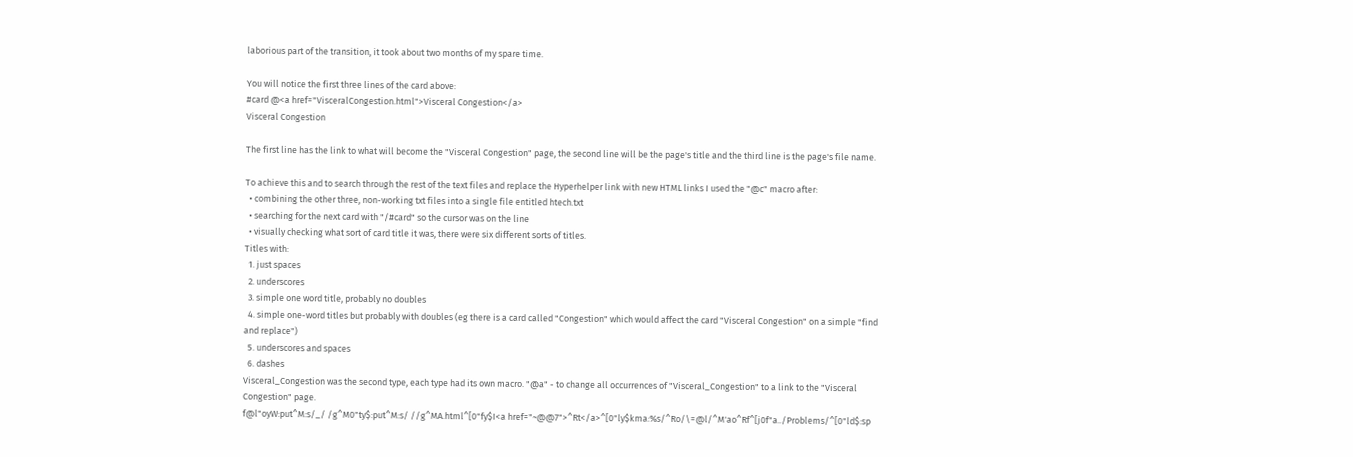laborious part of the transition, it took about two months of my spare time.

You will notice the first three lines of the card above:
#card @<a href="VisceralCongestion.html">Visceral Congestion</a>
Visceral Congestion

The first line has the link to what will become the "Visceral Congestion" page, the second line will be the page's title and the third line is the page's file name.

To achieve this and to search through the rest of the text files and replace the Hyperhelper link with new HTML links I used the "@c" macro after:
  • combining the other three, non-working txt files into a single file entitled htech.txt
  • searching for the next card with "/#card" so the cursor was on the line
  • visually checking what sort of card title it was, there were six different sorts of titles.
Titles with:
  1. just spaces
  2. underscores
  3. simple one word title, probably no doubles
  4. simple one-word titles but probably with doubles (eg there is a card called "Congestion" which would affect the card "Visceral Congestion" on a simple "find and replace")
  5. underscores and spaces
  6. dashes
Visceral_Congestion was the second type, each type had its own macro. "@a" - to change all occurrences of "Visceral_Congestion" to a link to the "Visceral Congestion" page.
f@l"oyW:put^M:s/_/ /g^M0"ty$:put^M:s/ //g^MA.html^[0"fy$I<a href="~@@7">^Rt</a>^[0"ly$kma:%s/^Ro/\=@l/^M'ao^Rf^[j0f"a../Problems/^[0"ld$:sp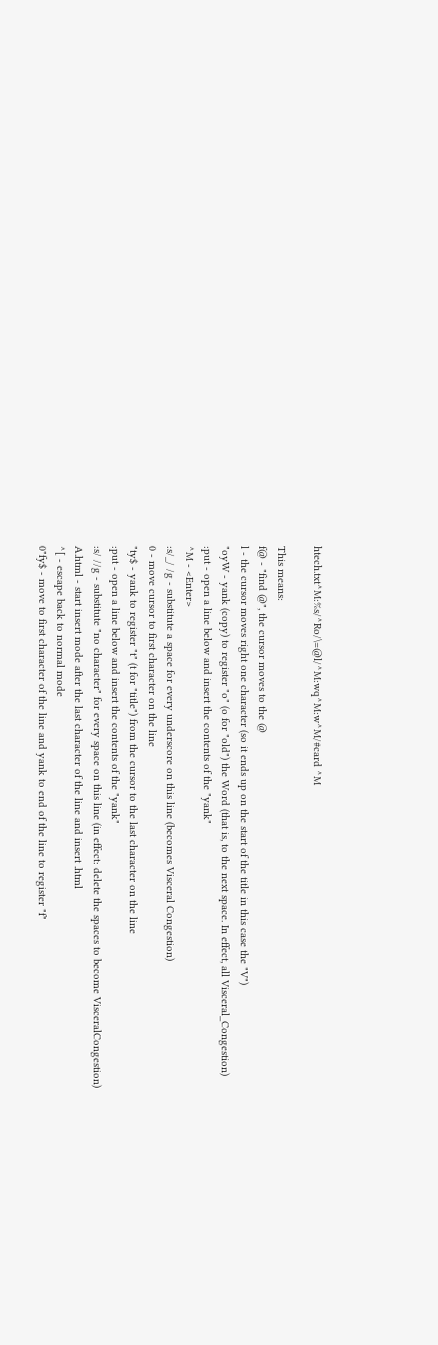htech.txt^M:%s/^Ro/\=@l/^M:wq^M:w^M/#card ^M

This means:
f@ - "find @", the cursor moves to the @
l - the cursor moves right one character (so it ends up on the start of the title in this case the "V")
"oyW - yank (copy) to register "o" (o for "old") the Word (that is, to the next space. In effect, all Visceral_Congestion)
:put - open a line below and insert the contents of the "yank"
^M - <Enter>
:s/_/ /g - substitute a space for every underscore on this line (becomes Visceral Congestion)
0 - move cursor to first character on the line
"ty$ - yank to register "t" (t for "title") from the cursor to the last character on the line
:put - open a line below and insert the contents of the "yank"
:s/ //g - substitute "no character" for every space on this line (in effect: delete the spaces to become VisceralCongestion)
A.html - start insert mode after the last character of the line and insert .html
^[ - escape back to normal mode
0"fy$ - move to first character of the line and yank to end of the line to register "f"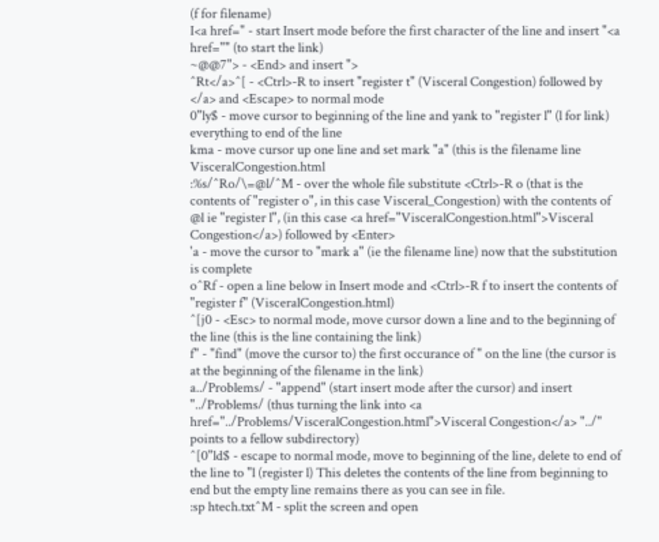(f for filename)
I<a href=" - start Insert mode before the first character of the line and insert "<a href="" (to start the link)
~@@7"> - <End> and insert ">
^Rt</a>^[ - <Ctrl>-R to insert "register t" (Visceral Congestion) followed by </a> and <Escape> to normal mode
0"ly$ - move cursor to beginning of the line and yank to "register l" (l for link) everything to end of the line
kma - move cursor up one line and set mark "a" (this is the filename line VisceralCongestion.html
:%s/^Ro/\=@l/^M - over the whole file substitute <Ctrl>-R o (that is the contents of "register o", in this case Visceral_Congestion) with the contents of @l ie "register l", (in this case <a href="VisceralCongestion.html">Visceral Congestion</a>) followed by <Enter>
'a - move the cursor to "mark a" (ie the filename line) now that the substitution is complete
o^Rf - open a line below in Insert mode and <Ctrl>-R f to insert the contents of "register f" (VisceralCongestion.html)
^[j0 - <Esc> to normal mode, move cursor down a line and to the beginning of the line (this is the line containing the link)
f" - "find" (move the cursor to) the first occurance of " on the line (the cursor is at the beginning of the filename in the link)
a../Problems/ - "append" (start insert mode after the cursor) and insert "../Problems/ (thus turning the link into <a href="../Problems/VisceralCongestion.html">Visceral Congestion</a> "../" points to a fellow subdirectory)
^[0"ld$ - escape to normal mode, move to beginning of the line, delete to end of the line to "l (register l) This deletes the contents of the line from beginning to end but the empty line remains there as you can see in file.
:sp htech.txt^M - split the screen and open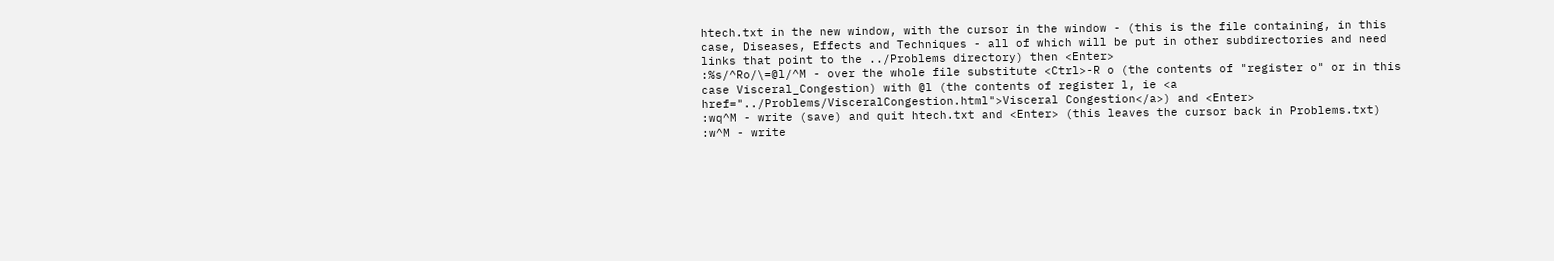htech.txt in the new window, with the cursor in the window - (this is the file containing, in this case, Diseases, Effects and Techniques - all of which will be put in other subdirectories and need links that point to the ../Problems directory) then <Enter>
:%s/^Ro/\=@l/^M - over the whole file substitute <Ctrl>-R o (the contents of "register o" or in this case Visceral_Congestion) with @l (the contents of register l, ie <a href="../Problems/VisceralCongestion.html">Visceral Congestion</a>) and <Enter>
:wq^M - write (save) and quit htech.txt and <Enter> (this leaves the cursor back in Problems.txt)
:w^M - write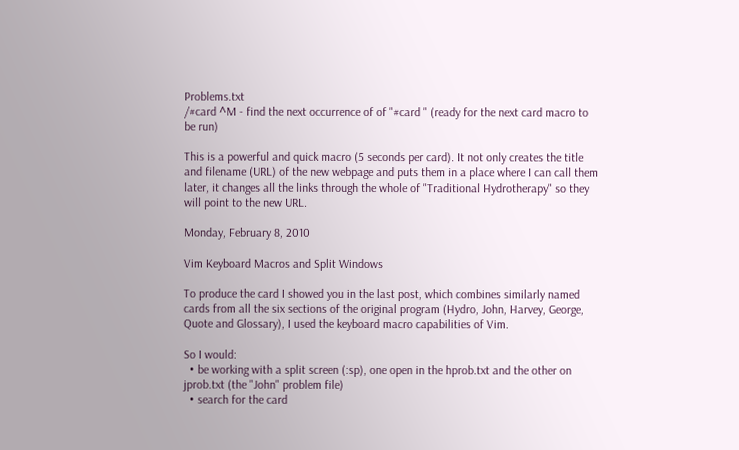Problems.txt
/#card ^M - find the next occurrence of of "#card " (ready for the next card macro to be run)

This is a powerful and quick macro (5 seconds per card). It not only creates the title and filename (URL) of the new webpage and puts them in a place where I can call them later, it changes all the links through the whole of "Traditional Hydrotherapy" so they will point to the new URL.

Monday, February 8, 2010

Vim Keyboard Macros and Split Windows

To produce the card I showed you in the last post, which combines similarly named cards from all the six sections of the original program (Hydro, John, Harvey, George, Quote and Glossary), I used the keyboard macro capabilities of Vim.

So I would:
  • be working with a split screen (:sp), one open in the hprob.txt and the other on jprob.txt (the "John" problem file)
  • search for the card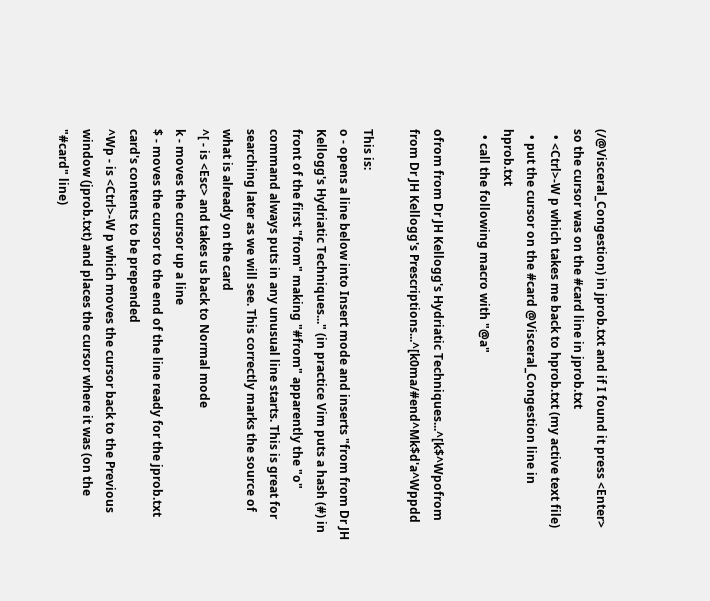(/@Visceral_Congestion) in jprob.txt and if I found it press <Enter> so the cursor was on the #card line in jprob.txt
  • <Ctrl>-W p which takes me back to hprob.txt (my active text file)
  • put the cursor on the #card @Visceral_Congestion line in hprob.txt
  • call the following macro with "@a"

ofrom from Dr JH Kellogg's Hydriatic Techniques...^[k$^Wpofrom from Dr JH Kellogg's Prescriptions...^[k0ma/#end^Mk$d'a^Wppdd

This is:
o - opens a line below into Insert mode and inserts "from from Dr JH Kellogg's Hydriatic Techniques..." (in practice Vim puts a hash (#) in front of the first "from" making "#from" apparently the "o" command always puts in any unusual line starts. This is great for searching later as we will see. This correctly marks the source of what is already on the card
^[ - is <Esc> and takes us back to Normal mode
k - moves the cursor up a line
$ - moves the cursor to the end of the line ready for the jprob.txt card's contents to be prepended
^Wp - is <Ctrl>-W p which moves the cursor back to the Previous window (jprob.txt) and places the cursor where it was (on the "#card" line)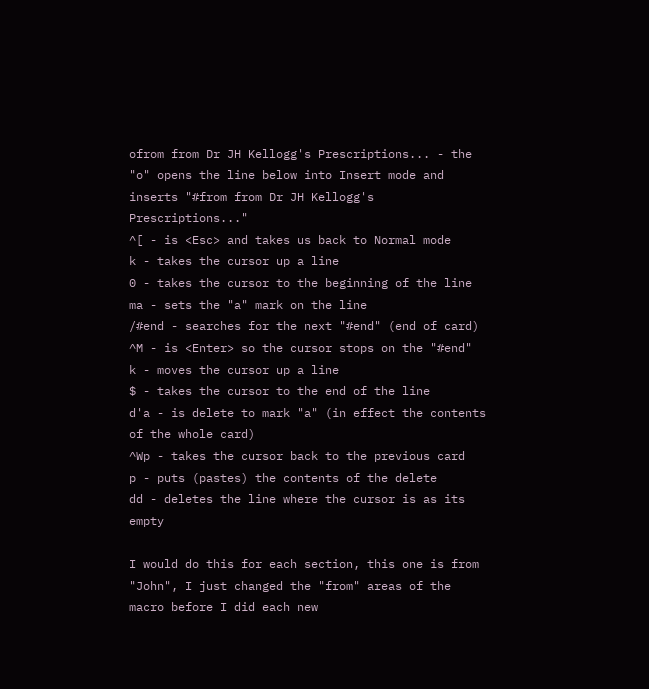ofrom from Dr JH Kellogg's Prescriptions... - the "o" opens the line below into Insert mode and inserts "#from from Dr JH Kellogg's Prescriptions..."
^[ - is <Esc> and takes us back to Normal mode
k - takes the cursor up a line
0 - takes the cursor to the beginning of the line
ma - sets the "a" mark on the line
/#end - searches for the next "#end" (end of card)
^M - is <Enter> so the cursor stops on the "#end"
k - moves the cursor up a line
$ - takes the cursor to the end of the line
d'a - is delete to mark "a" (in effect the contents of the whole card)
^Wp - takes the cursor back to the previous card
p - puts (pastes) the contents of the delete
dd - deletes the line where the cursor is as its empty

I would do this for each section, this one is from "John", I just changed the "from" areas of the macro before I did each new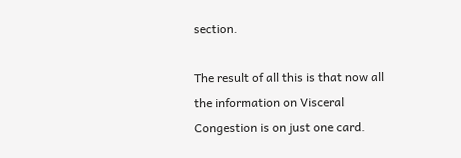section.

The result of all this is that now all the information on Visceral Congestion is on just one card.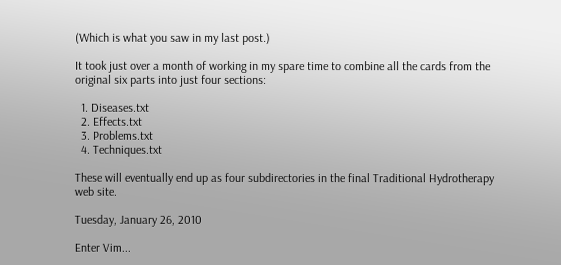(Which is what you saw in my last post.)

It took just over a month of working in my spare time to combine all the cards from the original six parts into just four sections:

  1. Diseases.txt
  2. Effects.txt
  3. Problems.txt
  4. Techniques.txt

These will eventually end up as four subdirectories in the final Traditional Hydrotherapy web site.

Tuesday, January 26, 2010

Enter Vim...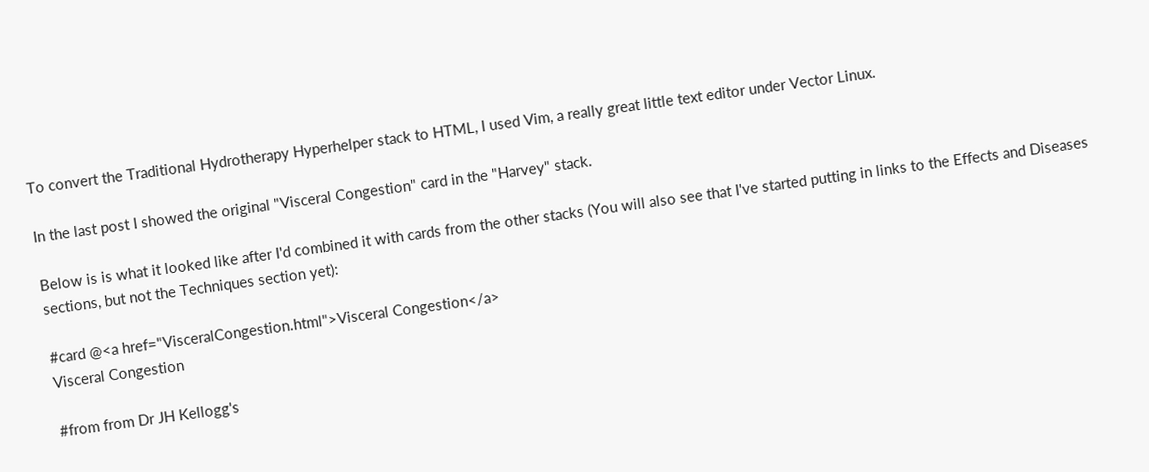To convert the Traditional Hydrotherapy Hyperhelper stack to HTML, I used Vim, a really great little text editor under Vector Linux.

In the last post I showed the original "Visceral Congestion" card in the "Harvey" stack.

Below is is what it looked like after I'd combined it with cards from the other stacks (You will also see that I've started putting in links to the Effects and Diseases sections, but not the Techniques section yet):

#card @<a href="VisceralCongestion.html">Visceral Congestion</a>
Visceral Congestion

#from from Dr JH Kellogg's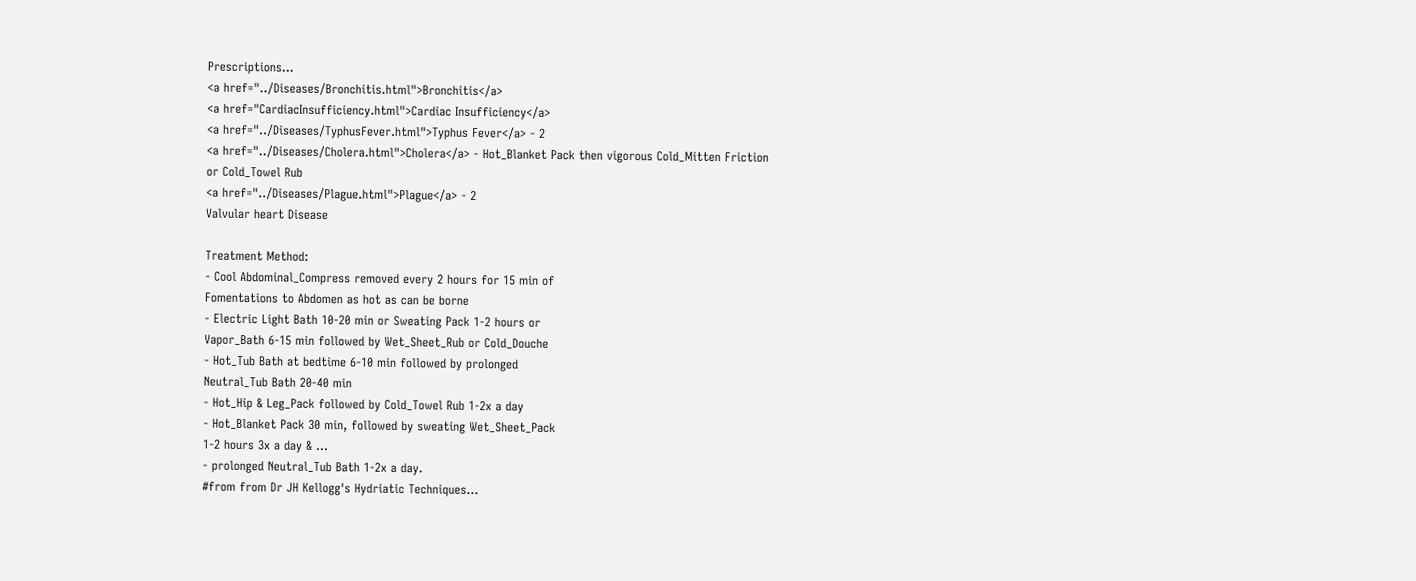Prescriptions...
<a href="../Diseases/Bronchitis.html">Bronchitis</a>
<a href="CardiacInsufficiency.html">Cardiac Insufficiency</a>
<a href="../Diseases/TyphusFever.html">Typhus Fever</a> - 2
<a href="../Diseases/Cholera.html">Cholera</a> - Hot_Blanket Pack then vigorous Cold_Mitten Friction
or Cold_Towel Rub
<a href="../Diseases/Plague.html">Plague</a> - 2
Valvular heart Disease

Treatment Method:
- Cool Abdominal_Compress removed every 2 hours for 15 min of
Fomentations to Abdomen as hot as can be borne
- Electric Light Bath 10-20 min or Sweating Pack 1-2 hours or
Vapor_Bath 6-15 min followed by Wet_Sheet_Rub or Cold_Douche
- Hot_Tub Bath at bedtime 6-10 min followed by prolonged
Neutral_Tub Bath 20-40 min
- Hot_Hip & Leg_Pack followed by Cold_Towel Rub 1-2x a day
- Hot_Blanket Pack 30 min, followed by sweating Wet_Sheet_Pack
1-2 hours 3x a day & ...
- prolonged Neutral_Tub Bath 1-2x a day.
#from from Dr JH Kellogg's Hydriatic Techniques...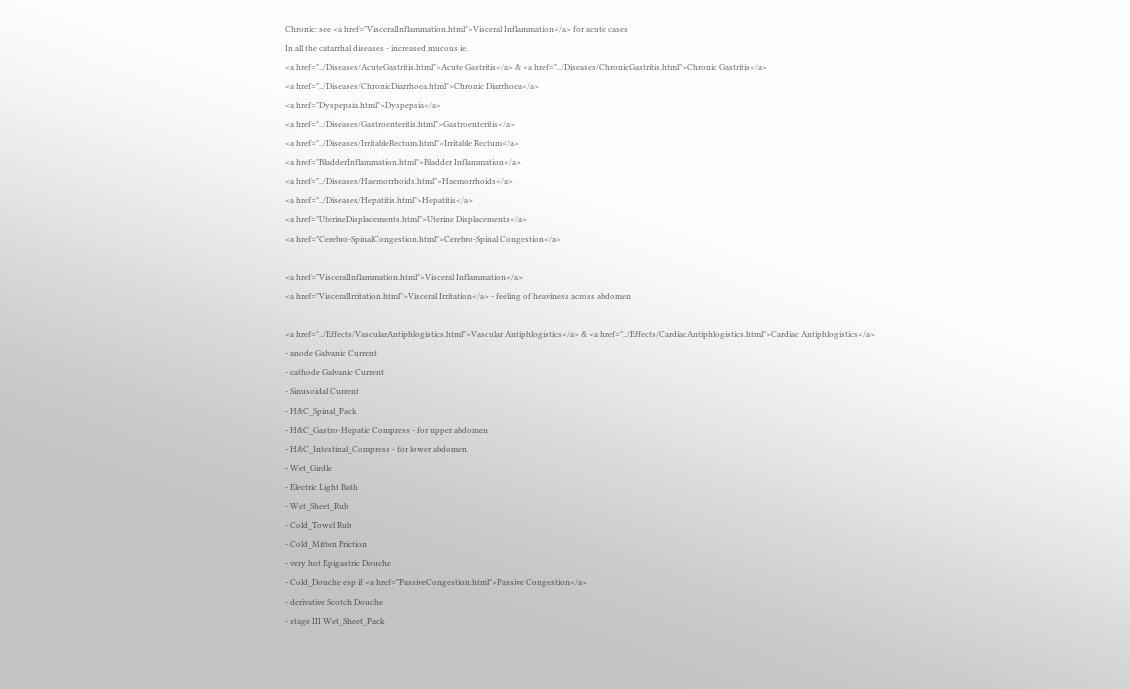Chronic: see <a href="VisceralInflammation.html">Visceral Inflammation</a> for acute cases
In all the catarrhal diseases - increased mucous ie.
<a href="../Diseases/AcuteGastritis.html">Acute Gastritis</a> & <a href="../Diseases/ChronicGastritis.html">Chronic Gastritis</a>
<a href="../Diseases/ChronicDiarrhoea.html">Chronic Diarrhoea</a>
<a href="Dyspepsia.html">Dyspepsia</a>
<a href="../Diseases/Gastroenteritis.html">Gastroenteritis</a>
<a href="../Diseases/IrritableRectum.html">Irritable Rectum</a>
<a href="BladderInflammation.html">Bladder Inflammation</a>
<a href="../Diseases/Haemorrhoids.html">Haemorrhoids</a>
<a href="../Diseases/Hepatitis.html">Hepatitis</a>
<a href="UterineDisplacements.html">Uterine Displacements</a>
<a href="Cerebro-SpinalCongestion.html">Cerebro-Spinal Congestion</a>

<a href="VisceralInflammation.html">Visceral Inflammation</a>
<a href="VisceralIrritation.html">Visceral Irritation</a> - feeling of heaviness across abdomen

<a href="../Effects/VascularAntiphlogistics.html">Vascular Antiphlogistics</a> & <a href="../Effects/CardiacAntiphlogistics.html">Cardiac Antiphlogistics</a>
- anode Galvanic Current
- cathode Galvanic Current
- Sinusoidal Current
- H&C_Spinal_Pack
- H&C_Gastro-Hepatic Compress - for upper abdomen
- H&C_Intestinal_Compress - for lower abdomen
- Wet_Girdle
- Electric Light Bath
- Wet_Sheet_Rub
- Cold_Towel Rub
- Cold_Mitten Friction
- very hot Epigastric Douche
- Cold_Douche esp if <a href="PassiveCongestion.html">Passive Congestion</a>
- derivative Scotch Douche
- stage III Wet_Sheet_Pack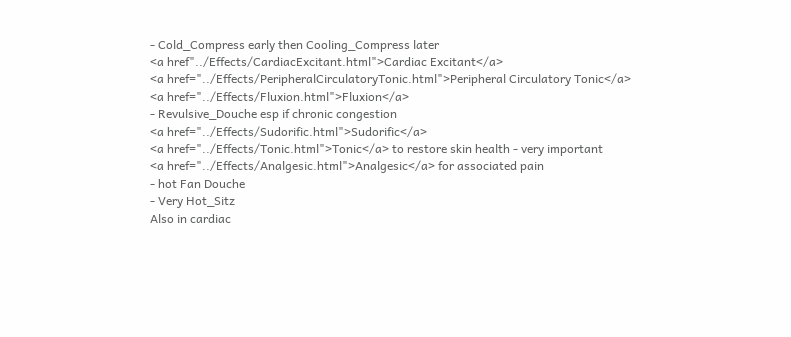- Cold_Compress early then Cooling_Compress later
<a href"../Effects/CardiacExcitant.html">Cardiac Excitant</a>
<a href="../Effects/PeripheralCirculatoryTonic.html">Peripheral Circulatory Tonic</a>
<a href="../Effects/Fluxion.html">Fluxion</a>
- Revulsive_Douche esp if chronic congestion
<a href="../Effects/Sudorific.html">Sudorific</a>
<a href="../Effects/Tonic.html">Tonic</a> to restore skin health - very important
<a href="../Effects/Analgesic.html">Analgesic</a> for associated pain
- hot Fan Douche
- Very Hot_Sitz
Also in cardiac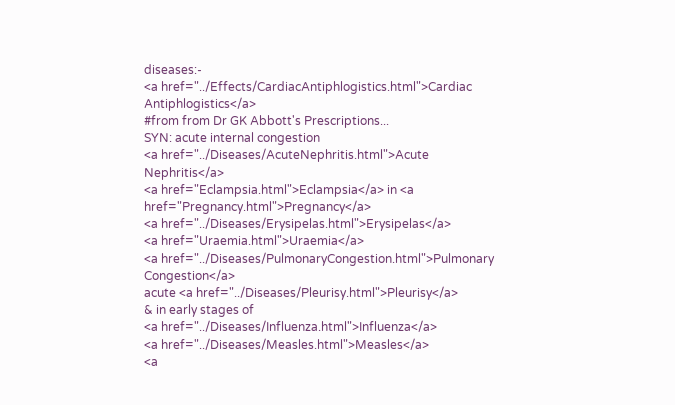diseases:-
<a href="../Effects/CardiacAntiphlogistics.html">Cardiac Antiphlogistics</a>
#from from Dr GK Abbott's Prescriptions...
SYN: acute internal congestion
<a href="../Diseases/AcuteNephritis.html">Acute Nephritis</a>
<a href="Eclampsia.html">Eclampsia</a> in <a href="Pregnancy.html">Pregnancy</a>
<a href="../Diseases/Erysipelas.html">Erysipelas</a>
<a href="Uraemia.html">Uraemia</a>
<a href="../Diseases/PulmonaryCongestion.html">Pulmonary Congestion</a>
acute <a href="../Diseases/Pleurisy.html">Pleurisy</a>
& in early stages of
<a href="../Diseases/Influenza.html">Influenza</a>
<a href="../Diseases/Measles.html">Measles</a>
<a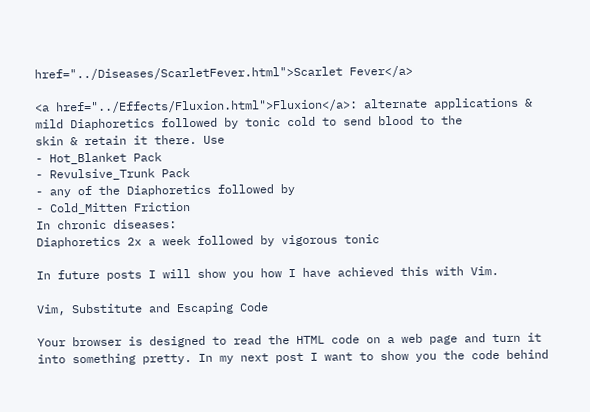href="../Diseases/ScarletFever.html">Scarlet Fever</a>

<a href="../Effects/Fluxion.html">Fluxion</a>: alternate applications &
mild Diaphoretics followed by tonic cold to send blood to the
skin & retain it there. Use
- Hot_Blanket Pack
- Revulsive_Trunk Pack
- any of the Diaphoretics followed by
- Cold_Mitten Friction
In chronic diseases:
Diaphoretics 2x a week followed by vigorous tonic

In future posts I will show you how I have achieved this with Vim.

Vim, Substitute and Escaping Code

Your browser is designed to read the HTML code on a web page and turn it into something pretty. In my next post I want to show you the code behind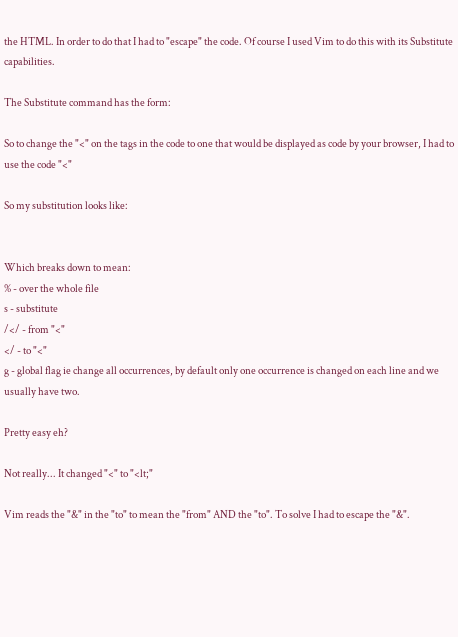the HTML. In order to do that I had to "escape" the code. Of course I used Vim to do this with its Substitute capabilities.

The Substitute command has the form:

So to change the "<" on the tags in the code to one that would be displayed as code by your browser, I had to use the code "<"

So my substitution looks like:


Which breaks down to mean:
% - over the whole file
s - substitute
/</ - from "<"
</ - to "<"
g - global flag ie change all occurrences, by default only one occurrence is changed on each line and we usually have two.

Pretty easy eh?

Not really... It changed "<" to "<lt;"

Vim reads the "&" in the "to" to mean the "from" AND the "to". To solve I had to escape the "&".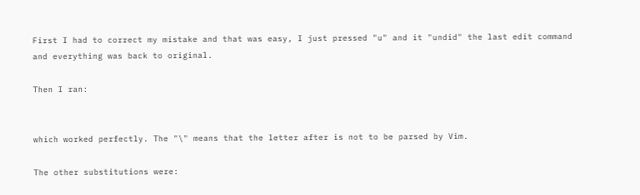First I had to correct my mistake and that was easy, I just pressed "u" and it "undid" the last edit command and everything was back to original.

Then I ran:


which worked perfectly. The "\" means that the letter after is not to be parsed by Vim.

The other substitutions were: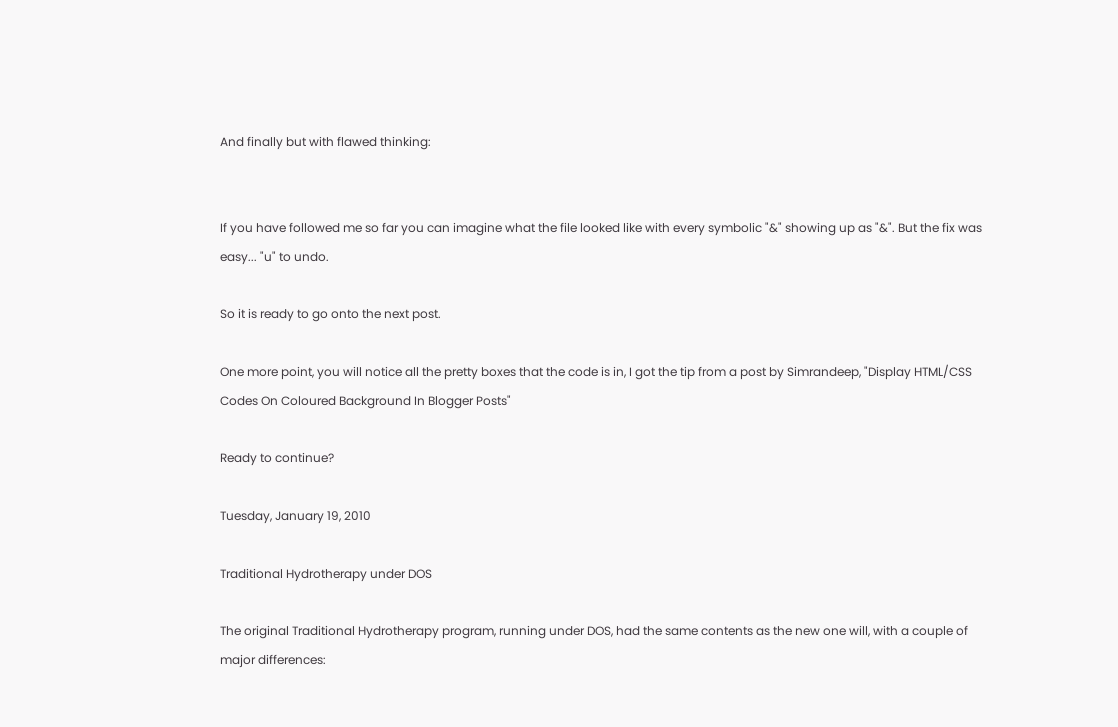And finally but with flawed thinking:


If you have followed me so far you can imagine what the file looked like with every symbolic "&" showing up as "&". But the fix was easy... "u" to undo.

So it is ready to go onto the next post.

One more point, you will notice all the pretty boxes that the code is in, I got the tip from a post by Simrandeep, "Display HTML/CSS Codes On Coloured Background In Blogger Posts"

Ready to continue?

Tuesday, January 19, 2010

Traditional Hydrotherapy under DOS

The original Traditional Hydrotherapy program, running under DOS, had the same contents as the new one will, with a couple of major differences: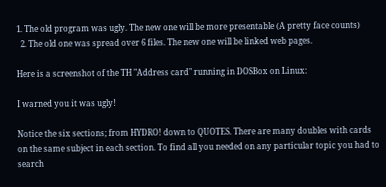1. The old program was ugly. The new one will be more presentable (A pretty face counts)
  2. The old one was spread over 6 files. The new one will be linked web pages.

Here is a screenshot of the TH "Address card" running in DOSBox on Linux:

I warned you it was ugly!

Notice the six sections; from HYDRO! down to QUOTES. There are many doubles with cards on the same subject in each section. To find all you needed on any particular topic you had to search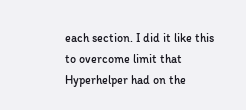each section. I did it like this to overcome limit that Hyperhelper had on the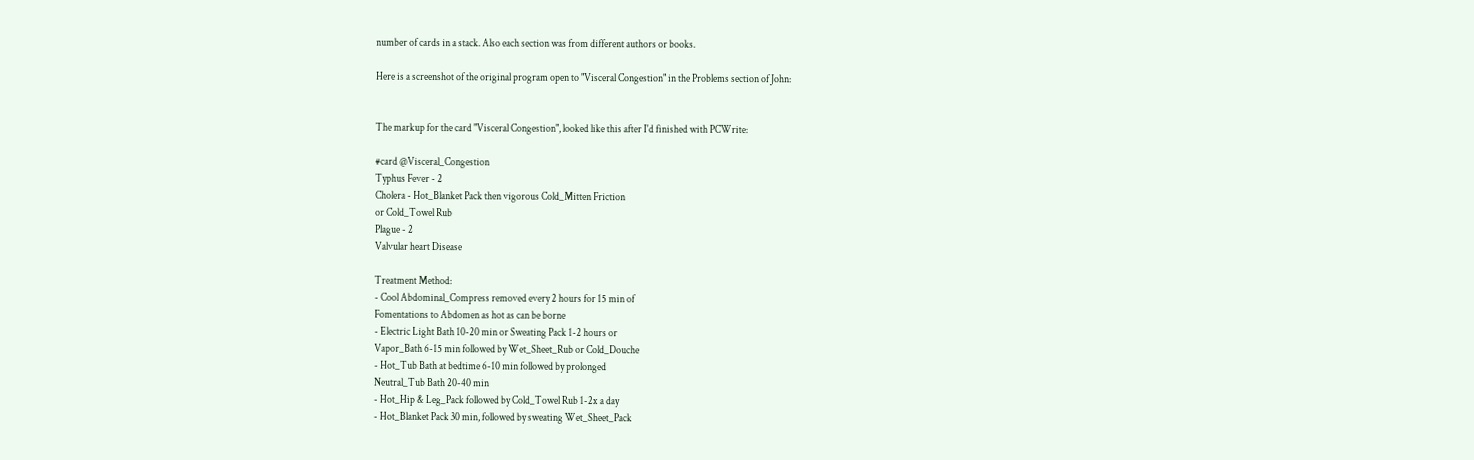number of cards in a stack. Also each section was from different authors or books.

Here is a screenshot of the original program open to "Visceral Congestion" in the Problems section of John:


The markup for the card "Visceral Congestion", looked like this after I'd finished with PCWrite:

#card @Visceral_Congestion
Typhus Fever - 2
Cholera - Hot_Blanket Pack then vigorous Cold_Mitten Friction
or Cold_Towel Rub
Plague - 2
Valvular heart Disease

Treatment Method:
- Cool Abdominal_Compress removed every 2 hours for 15 min of
Fomentations to Abdomen as hot as can be borne
- Electric Light Bath 10-20 min or Sweating Pack 1-2 hours or
Vapor_Bath 6-15 min followed by Wet_Sheet_Rub or Cold_Douche
- Hot_Tub Bath at bedtime 6-10 min followed by prolonged
Neutral_Tub Bath 20-40 min
- Hot_Hip & Leg_Pack followed by Cold_Towel Rub 1-2x a day
- Hot_Blanket Pack 30 min, followed by sweating Wet_Sheet_Pack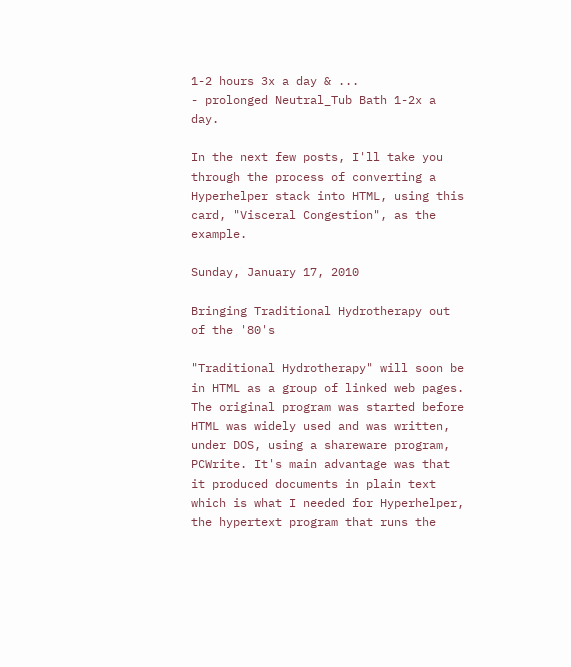1-2 hours 3x a day & ...
- prolonged Neutral_Tub Bath 1-2x a day.

In the next few posts, I'll take you through the process of converting a Hyperhelper stack into HTML, using this card, "Visceral Congestion", as the example.

Sunday, January 17, 2010

Bringing Traditional Hydrotherapy out of the '80's

"Traditional Hydrotherapy" will soon be in HTML as a group of linked web pages. The original program was started before HTML was widely used and was written, under DOS, using a shareware program, PCWrite. It's main advantage was that it produced documents in plain text which is what I needed for Hyperhelper, the hypertext program that runs the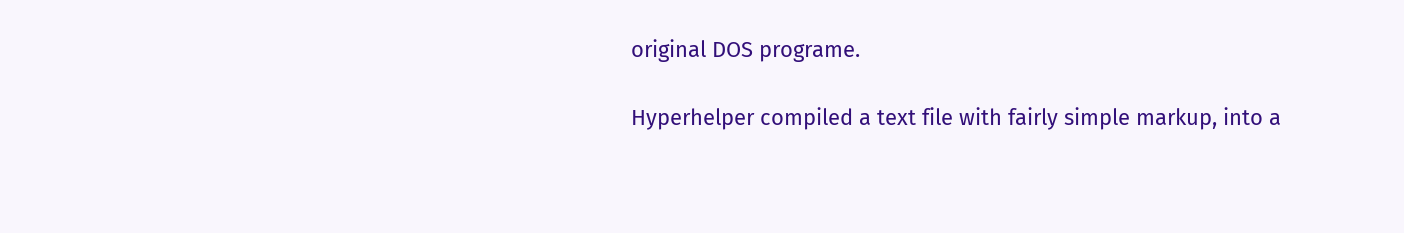original DOS programe.

Hyperhelper compiled a text file with fairly simple markup, into a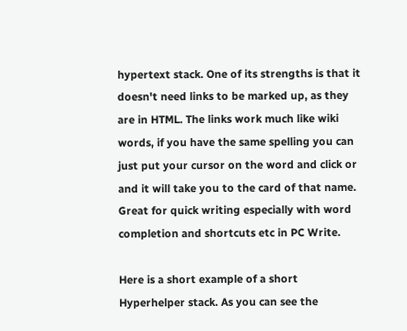hypertext stack. One of its strengths is that it doesn't need links to be marked up, as they are in HTML. The links work much like wiki words, if you have the same spelling you can just put your cursor on the word and click or and it will take you to the card of that name. Great for quick writing especially with word completion and shortcuts etc in PC Write.

Here is a short example of a short Hyperhelper stack. As you can see the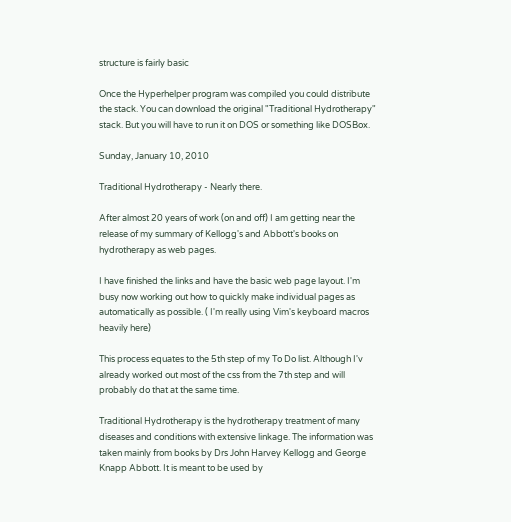structure is fairly basic

Once the Hyperhelper program was compiled you could distribute the stack. You can download the original "Traditional Hydrotherapy" stack. But you will have to run it on DOS or something like DOSBox.

Sunday, January 10, 2010

Traditional Hydrotherapy - Nearly there.

After almost 20 years of work (on and off) I am getting near the release of my summary of Kellogg's and Abbott's books on hydrotherapy as web pages.

I have finished the links and have the basic web page layout. I'm busy now working out how to quickly make individual pages as automatically as possible. ( I'm really using Vim's keyboard macros heavily here)

This process equates to the 5th step of my To Do list. Although I'v already worked out most of the css from the 7th step and will probably do that at the same time.

Traditional Hydrotherapy is the hydrotherapy treatment of many diseases and conditions with extensive linkage. The information was taken mainly from books by Drs John Harvey Kellogg and George Knapp Abbott. It is meant to be used by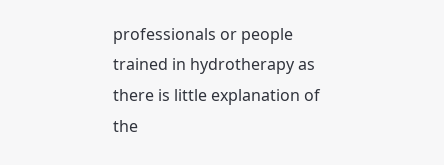professionals or people trained in hydrotherapy as there is little explanation of the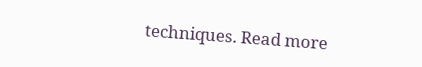techniques. Read more